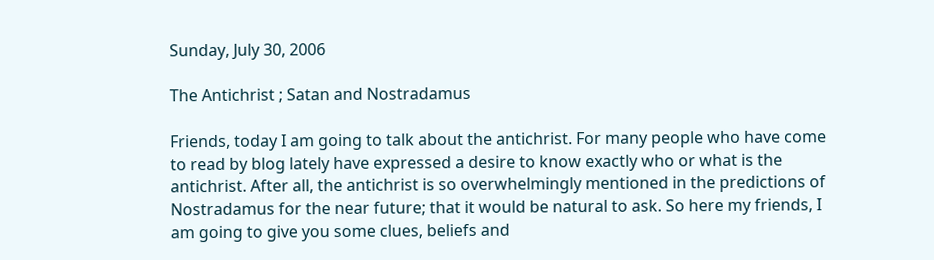Sunday, July 30, 2006

The Antichrist ; Satan and Nostradamus

Friends, today I am going to talk about the antichrist. For many people who have come to read by blog lately have expressed a desire to know exactly who or what is the antichrist. After all, the antichrist is so overwhelmingly mentioned in the predictions of Nostradamus for the near future; that it would be natural to ask. So here my friends, I am going to give you some clues, beliefs and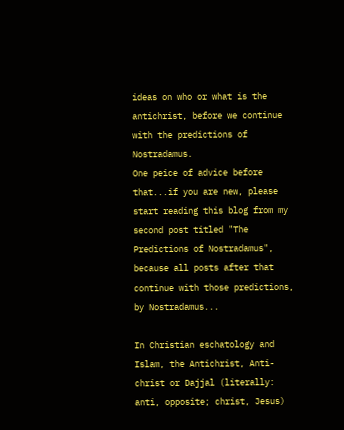ideas on who or what is the antichrist, before we continue with the predictions of Nostradamus.
One peice of advice before that...if you are new, please start reading this blog from my second post titled "The Predictions of Nostradamus", because all posts after that continue with those predictions, by Nostradamus...

In Christian eschatology and Islam, the Antichrist, Anti-christ or Dajjal (literally: anti, opposite; christ, Jesus)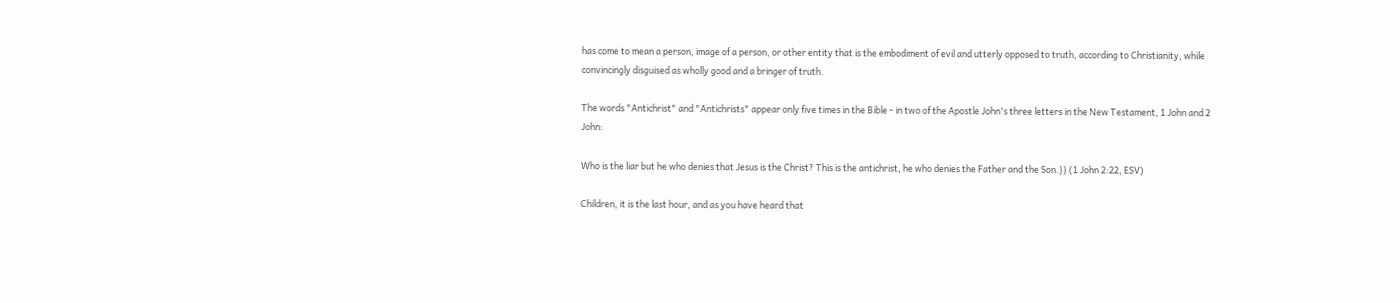has come to mean a person, image of a person, or other entity that is the embodiment of evil and utterly opposed to truth, according to Christianity, while convincingly disguised as wholly good and a bringer of truth.

The words "Antichrist" and "Antichrists" appear only five times in the Bible - in two of the Apostle John's three letters in the New Testament, 1 John and 2 John:

Who is the liar but he who denies that Jesus is the Christ? This is the antichrist, he who denies the Father and the Son.}} (1 John 2:22, ESV)

Children, it is the last hour, and as you have heard that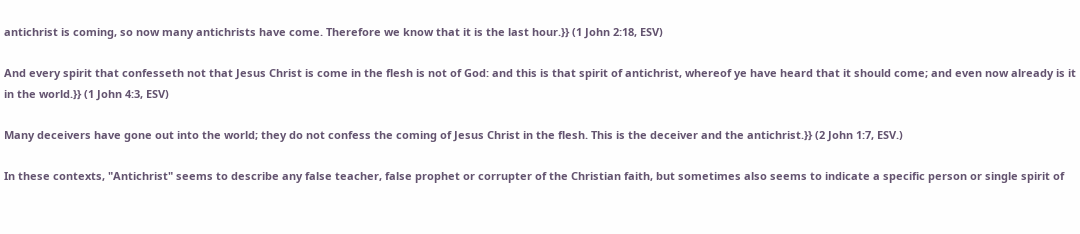antichrist is coming, so now many antichrists have come. Therefore we know that it is the last hour.}} (1 John 2:18, ESV)

And every spirit that confesseth not that Jesus Christ is come in the flesh is not of God: and this is that spirit of antichrist, whereof ye have heard that it should come; and even now already is it in the world.}} (1 John 4:3, ESV)

Many deceivers have gone out into the world; they do not confess the coming of Jesus Christ in the flesh. This is the deceiver and the antichrist.}} (2 John 1:7, ESV.)

In these contexts, "Antichrist" seems to describe any false teacher, false prophet or corrupter of the Christian faith, but sometimes also seems to indicate a specific person or single spirit of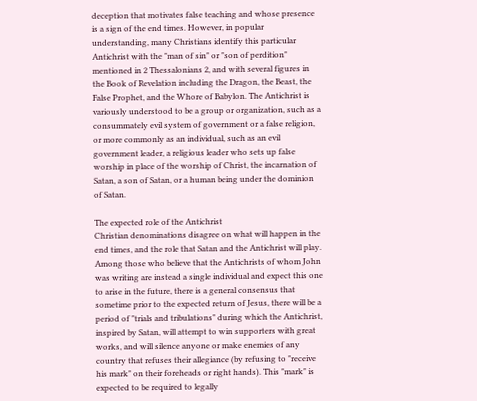deception that motivates false teaching and whose presence is a sign of the end times. However, in popular understanding, many Christians identify this particular Antichrist with the "man of sin" or "son of perdition" mentioned in 2 Thessalonians 2, and with several figures in the Book of Revelation including the Dragon, the Beast, the False Prophet, and the Whore of Babylon. The Antichrist is variously understood to be a group or organization, such as a consummately evil system of government or a false religion, or more commonly as an individual, such as an evil government leader, a religious leader who sets up false worship in place of the worship of Christ, the incarnation of Satan, a son of Satan, or a human being under the dominion of Satan.

The expected role of the Antichrist
Christian denominations disagree on what will happen in the end times, and the role that Satan and the Antichrist will play. Among those who believe that the Antichrists of whom John was writing are instead a single individual and expect this one to arise in the future, there is a general consensus that sometime prior to the expected return of Jesus, there will be a period of "trials and tribulations" during which the Antichrist, inspired by Satan, will attempt to win supporters with great works, and will silence anyone or make enemies of any country that refuses their allegiance (by refusing to "receive his mark" on their foreheads or right hands). This "mark" is expected to be required to legally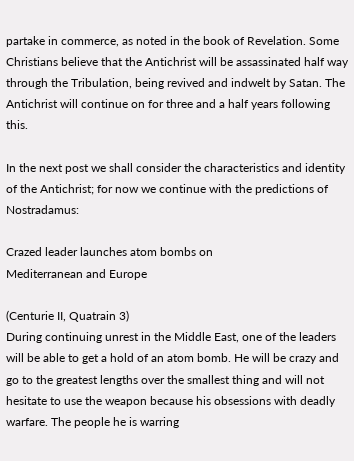partake in commerce, as noted in the book of Revelation. Some Christians believe that the Antichrist will be assassinated half way through the Tribulation, being revived and indwelt by Satan. The Antichrist will continue on for three and a half years following this.

In the next post we shall consider the characteristics and identity of the Antichrist; for now we continue with the predictions of Nostradamus:

Crazed leader launches atom bombs on
Mediterranean and Europe

(Centurie II, Quatrain 3)
During continuing unrest in the Middle East, one of the leaders
will be able to get a hold of an atom bomb. He will be crazy and
go to the greatest lengths over the smallest thing and will not
hesitate to use the weapon because his obsessions with deadly
warfare. The people he is warring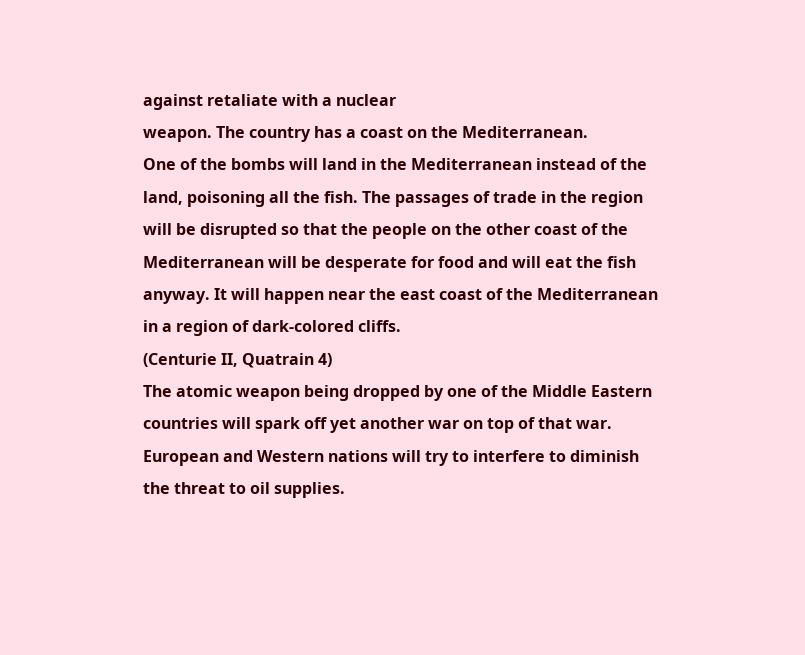against retaliate with a nuclear
weapon. The country has a coast on the Mediterranean.
One of the bombs will land in the Mediterranean instead of the
land, poisoning all the fish. The passages of trade in the region
will be disrupted so that the people on the other coast of the
Mediterranean will be desperate for food and will eat the fish
anyway. It will happen near the east coast of the Mediterranean
in a region of dark-colored cliffs.
(Centurie II, Quatrain 4)
The atomic weapon being dropped by one of the Middle Eastern
countries will spark off yet another war on top of that war.
European and Western nations will try to interfere to diminish
the threat to oil supplies.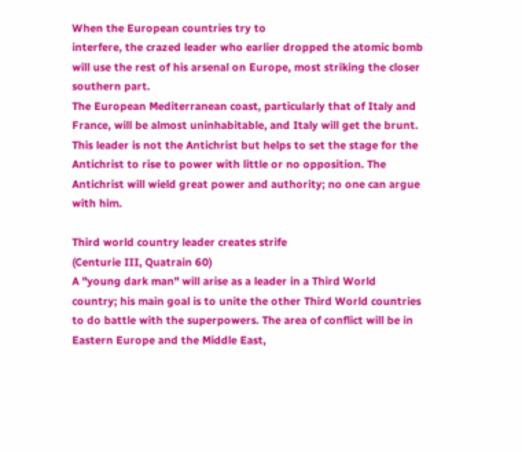When the European countries try to
interfere, the crazed leader who earlier dropped the atomic bomb
will use the rest of his arsenal on Europe, most striking the closer
southern part.
The European Mediterranean coast, particularly that of Italy and
France, will be almost uninhabitable, and Italy will get the brunt.
This leader is not the Antichrist but helps to set the stage for the
Antichrist to rise to power with little or no opposition. The
Antichrist will wield great power and authority; no one can argue
with him.

Third world country leader creates strife
(Centurie III, Quatrain 60)
A "young dark man" will arise as a leader in a Third World
country; his main goal is to unite the other Third World countries
to do battle with the superpowers. The area of conflict will be in
Eastern Europe and the Middle East,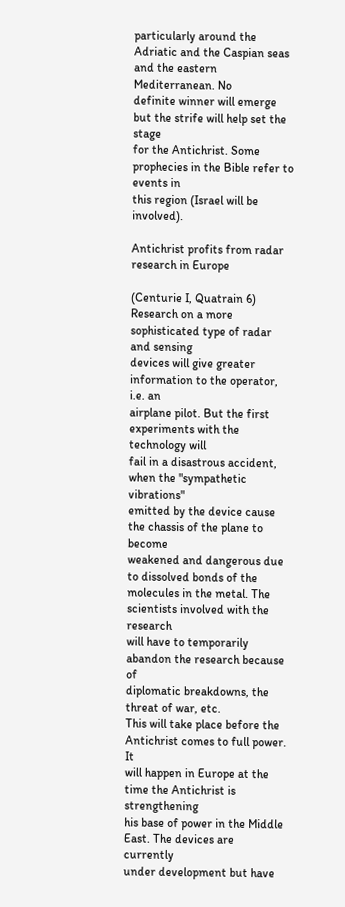particularly around the
Adriatic and the Caspian seas and the eastern Mediterranean. No
definite winner will emerge but the strife will help set the stage
for the Antichrist. Some prophecies in the Bible refer to events in
this region (Israel will be involved).

Antichrist profits from radar research in Europe

(Centurie I, Quatrain 6)
Research on a more sophisticated type of radar and sensing
devices will give greater information to the operator, i.e. an
airplane pilot. But the first experiments with the technology will
fail in a disastrous accident, when the "sympathetic vibrations"
emitted by the device cause the chassis of the plane to become
weakened and dangerous due to dissolved bonds of the
molecules in the metal. The scientists involved with the research
will have to temporarily abandon the research because of
diplomatic breakdowns, the threat of war, etc.
This will take place before the Antichrist comes to full power. It
will happen in Europe at the time the Antichrist is strengthening
his base of power in the Middle East. The devices are currently
under development but have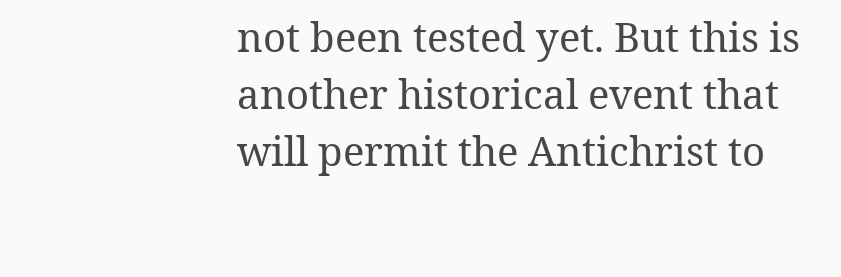not been tested yet. But this is
another historical event that will permit the Antichrist to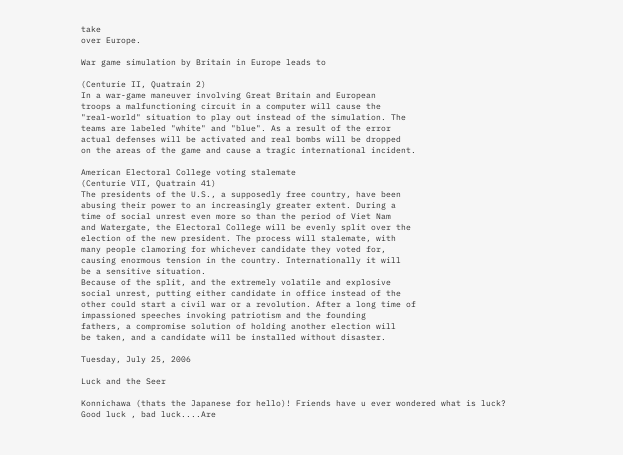take
over Europe.

War game simulation by Britain in Europe leads to

(Centurie II, Quatrain 2)
In a war-game maneuver involving Great Britain and European
troops a malfunctioning circuit in a computer will cause the
"real-world" situation to play out instead of the simulation. The
teams are labeled "white" and "blue". As a result of the error
actual defenses will be activated and real bombs will be dropped
on the areas of the game and cause a tragic international incident.

American Electoral College voting stalemate
(Centurie VII, Quatrain 41)
The presidents of the U.S., a supposedly free country, have been
abusing their power to an increasingly greater extent. During a
time of social unrest even more so than the period of Viet Nam
and Watergate, the Electoral College will be evenly split over the
election of the new president. The process will stalemate, with
many people clamoring for whichever candidate they voted for,
causing enormous tension in the country. Internationally it will
be a sensitive situation.
Because of the split, and the extremely volatile and explosive
social unrest, putting either candidate in office instead of the
other could start a civil war or a revolution. After a long time of
impassioned speeches invoking patriotism and the founding
fathers, a compromise solution of holding another election will
be taken, and a candidate will be installed without disaster.

Tuesday, July 25, 2006

Luck and the Seer

Konnichawa (thats the Japanese for hello)! Friends have u ever wondered what is luck? Good luck , bad luck....Are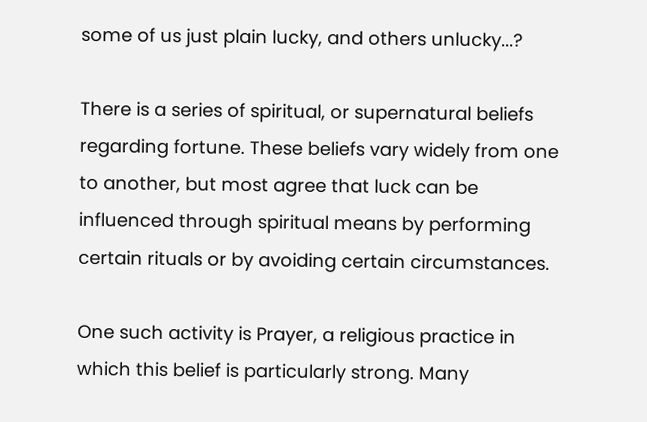some of us just plain lucky, and others unlucky...?

There is a series of spiritual, or supernatural beliefs regarding fortune. These beliefs vary widely from one to another, but most agree that luck can be influenced through spiritual means by performing certain rituals or by avoiding certain circumstances.

One such activity is Prayer, a religious practice in which this belief is particularly strong. Many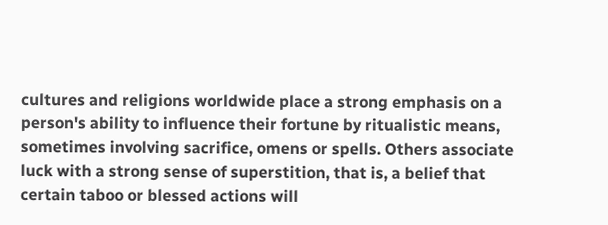cultures and religions worldwide place a strong emphasis on a person's ability to influence their fortune by ritualistic means, sometimes involving sacrifice, omens or spells. Others associate luck with a strong sense of superstition, that is, a belief that certain taboo or blessed actions will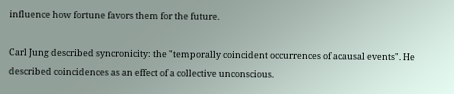influence how fortune favors them for the future.

Carl Jung described syncronicity: the "temporally coincident occurrences of acausal events". He described coincidences as an effect of a collective unconscious.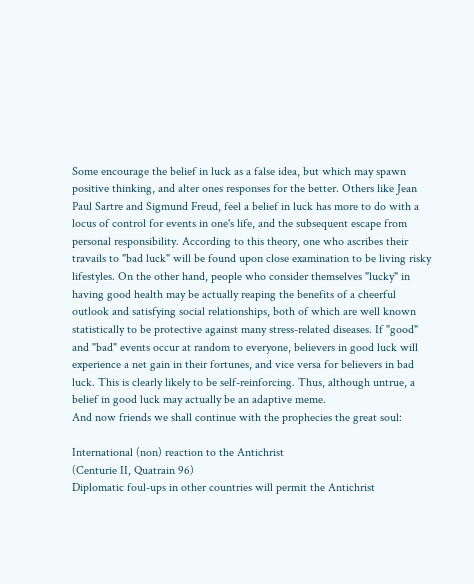Some encourage the belief in luck as a false idea, but which may spawn positive thinking, and alter ones responses for the better. Others like Jean Paul Sartre and Sigmund Freud, feel a belief in luck has more to do with a locus of control for events in one's life, and the subsequent escape from personal responsibility. According to this theory, one who ascribes their travails to "bad luck" will be found upon close examination to be living risky lifestyles. On the other hand, people who consider themselves "lucky" in having good health may be actually reaping the benefits of a cheerful outlook and satisfying social relationships, both of which are well known statistically to be protective against many stress-related diseases. If "good" and "bad" events occur at random to everyone, believers in good luck will experience a net gain in their fortunes, and vice versa for believers in bad luck. This is clearly likely to be self-reinforcing. Thus, although untrue, a belief in good luck may actually be an adaptive meme.
And now friends we shall continue with the prophecies the great soul:

International (non) reaction to the Antichrist
(Centurie II, Quatrain 96)
Diplomatic foul-ups in other countries will permit the Antichrist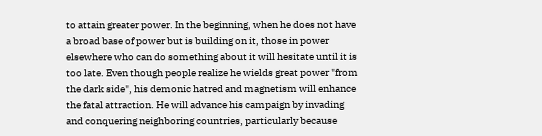to attain greater power. In the beginning, when he does not have
a broad base of power but is building on it, those in power
elsewhere who can do something about it will hesitate until it is
too late. Even though people realize he wields great power "from
the dark side", his demonic hatred and magnetism will enhance
the fatal attraction. He will advance his campaign by invading
and conquering neighboring countries, particularly because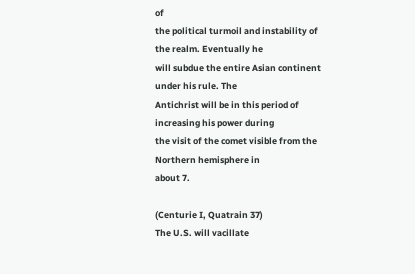of
the political turmoil and instability of the realm. Eventually he
will subdue the entire Asian continent under his rule. The
Antichrist will be in this period of increasing his power during
the visit of the comet visible from the Northern hemisphere in
about 7.

(Centurie I, Quatrain 37)
The U.S. will vacillate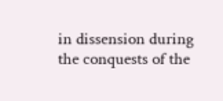in dissension during the conquests of the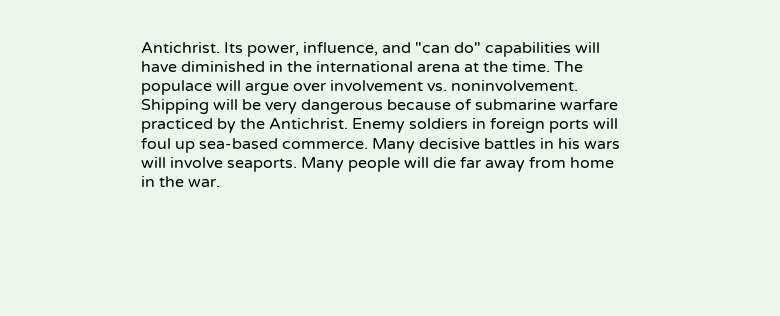Antichrist. Its power, influence, and "can do" capabilities will
have diminished in the international arena at the time. The
populace will argue over involvement vs. noninvolvement.
Shipping will be very dangerous because of submarine warfare
practiced by the Antichrist. Enemy soldiers in foreign ports will
foul up sea-based commerce. Many decisive battles in his wars
will involve seaports. Many people will die far away from home
in the war.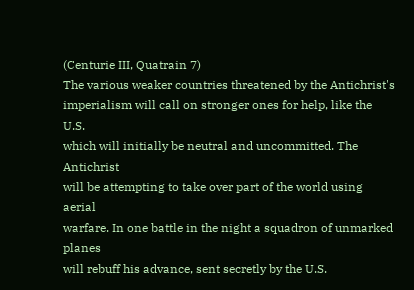(Centurie III, Quatrain 7)
The various weaker countries threatened by the Antichrist's
imperialism will call on stronger ones for help, like the U.S.
which will initially be neutral and uncommitted. The Antichrist
will be attempting to take over part of the world using aerial
warfare. In one battle in the night a squadron of unmarked planes
will rebuff his advance, sent secretly by the U.S.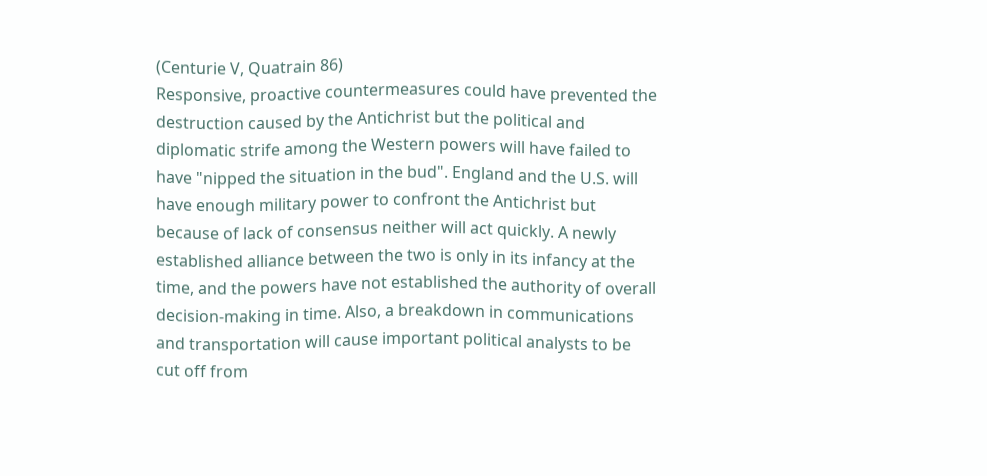(Centurie V, Quatrain 86)
Responsive, proactive countermeasures could have prevented the
destruction caused by the Antichrist but the political and
diplomatic strife among the Western powers will have failed to
have "nipped the situation in the bud". England and the U.S. will
have enough military power to confront the Antichrist but
because of lack of consensus neither will act quickly. A newly
established alliance between the two is only in its infancy at the
time, and the powers have not established the authority of overall
decision-making in time. Also, a breakdown in communications
and transportation will cause important political analysts to be
cut off from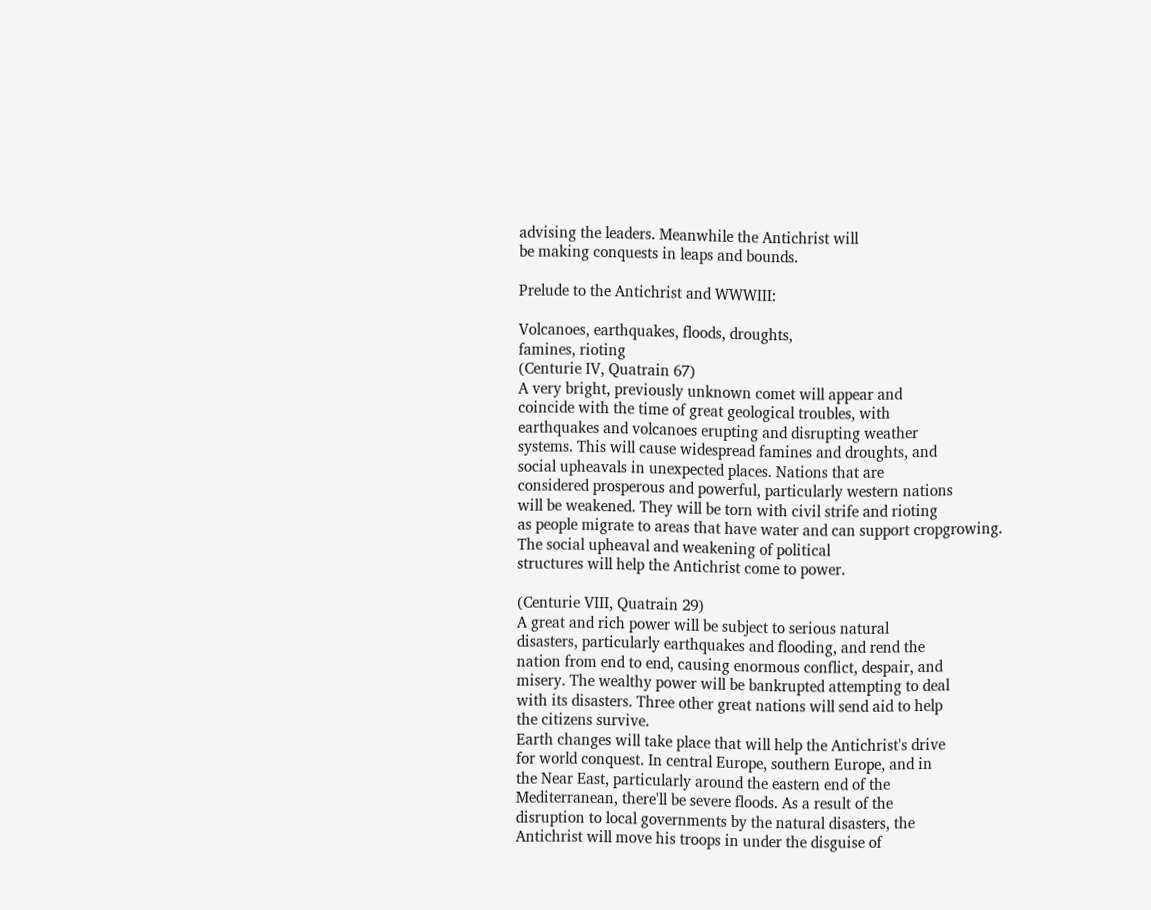advising the leaders. Meanwhile the Antichrist will
be making conquests in leaps and bounds.

Prelude to the Antichrist and WWWIII:

Volcanoes, earthquakes, floods, droughts,
famines, rioting
(Centurie IV, Quatrain 67)
A very bright, previously unknown comet will appear and
coincide with the time of great geological troubles, with
earthquakes and volcanoes erupting and disrupting weather
systems. This will cause widespread famines and droughts, and
social upheavals in unexpected places. Nations that are
considered prosperous and powerful, particularly western nations
will be weakened. They will be torn with civil strife and rioting
as people migrate to areas that have water and can support cropgrowing.
The social upheaval and weakening of political
structures will help the Antichrist come to power.

(Centurie VIII, Quatrain 29)
A great and rich power will be subject to serious natural
disasters, particularly earthquakes and flooding, and rend the
nation from end to end, causing enormous conflict, despair, and
misery. The wealthy power will be bankrupted attempting to deal
with its disasters. Three other great nations will send aid to help
the citizens survive.
Earth changes will take place that will help the Antichrist's drive
for world conquest. In central Europe, southern Europe, and in
the Near East, particularly around the eastern end of the
Mediterranean, there'll be severe floods. As a result of the
disruption to local governments by the natural disasters, the
Antichrist will move his troops in under the disguise of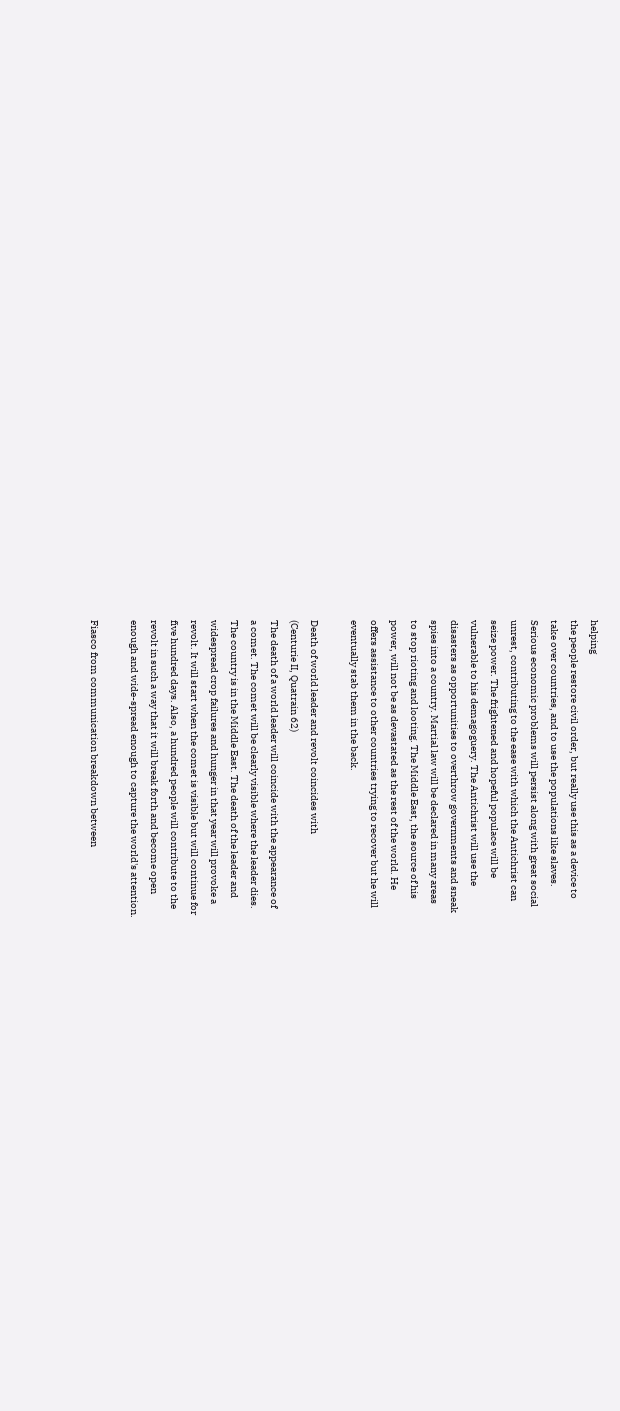helping
the people restore civil order, but really use this as a device to
take over countries, and to use the populations like slaves.
Serious economic problems will persist along with great social
unrest, contributing to the ease with which the Antichrist can
seize power. The frightened and hopeful populace will be
vulnerable to his demagoguery. The Antichrist will use the
disasters as opportunities to overthrow governments and sneak
spies into a country. Martial law will be declared in many areas
to stop rioting and looting. The Middle East, the source of his
power, will not be as devastated as the rest of the world. He
offers assistance to other countries trying to recover but he will
eventually stab them in the back.

Death of world leader and revolt coincides with
(Centurie II, Quatrain 62)
The death of a world leader will coincide with the appearance of
a comet. The comet will be clearly visible where the leader dies.
The country is in the Middle East. The death of the leader and
widespread crop failures and hunger in that year will provoke a
revolt. It will start when the comet is visible but will continue for
five hundred days. Also, a hundred people will contribute to the
revolt in such a way that it will break forth and become open
enough and wide-spread enough to capture the world's attention.

Fiasco from communication breakdown between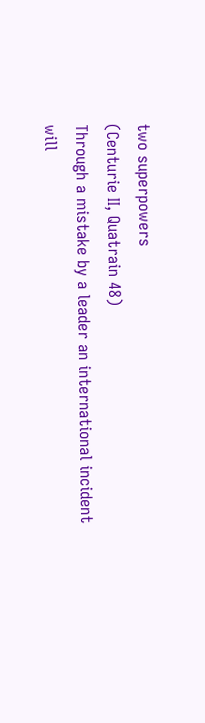two superpowers
(Centurie II, Quatrain 48)
Through a mistake by a leader an international incident will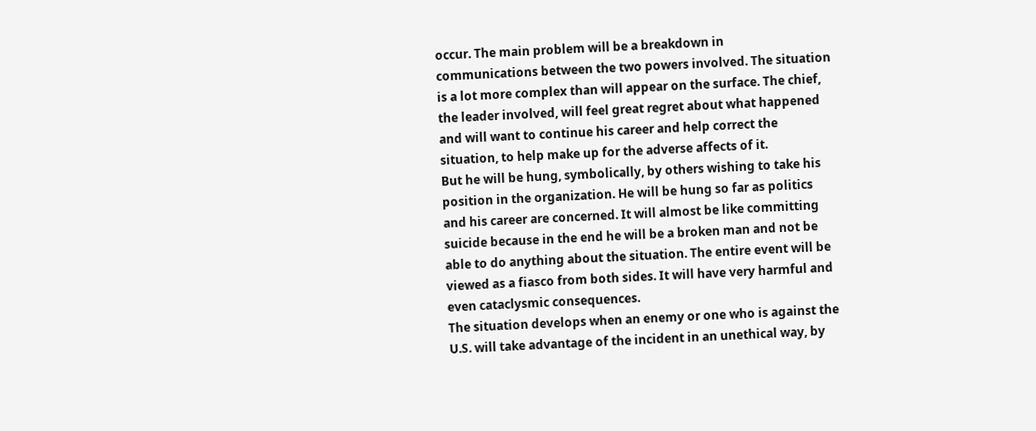occur. The main problem will be a breakdown in
communications between the two powers involved. The situation
is a lot more complex than will appear on the surface. The chief,
the leader involved, will feel great regret about what happened
and will want to continue his career and help correct the
situation, to help make up for the adverse affects of it.
But he will be hung, symbolically, by others wishing to take his
position in the organization. He will be hung so far as politics
and his career are concerned. It will almost be like committing
suicide because in the end he will be a broken man and not be
able to do anything about the situation. The entire event will be
viewed as a fiasco from both sides. It will have very harmful and
even cataclysmic consequences.
The situation develops when an enemy or one who is against the
U.S. will take advantage of the incident in an unethical way, by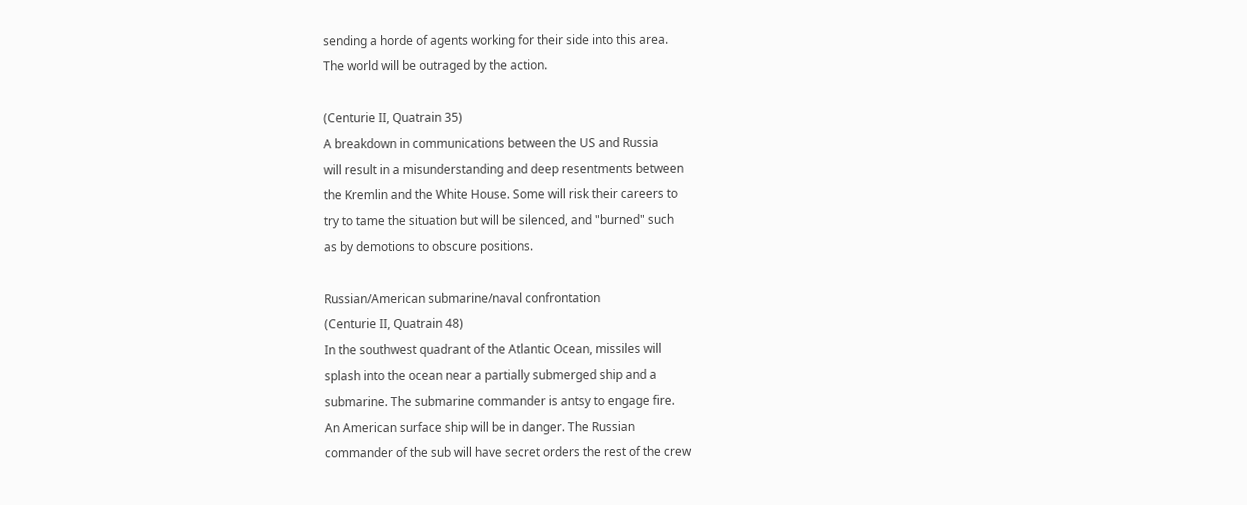sending a horde of agents working for their side into this area.
The world will be outraged by the action.

(Centurie II, Quatrain 35)
A breakdown in communications between the US and Russia
will result in a misunderstanding and deep resentments between
the Kremlin and the White House. Some will risk their careers to
try to tame the situation but will be silenced, and "burned" such
as by demotions to obscure positions.

Russian/American submarine/naval confrontation
(Centurie II, Quatrain 48)
In the southwest quadrant of the Atlantic Ocean, missiles will
splash into the ocean near a partially submerged ship and a
submarine. The submarine commander is antsy to engage fire.
An American surface ship will be in danger. The Russian
commander of the sub will have secret orders the rest of the crew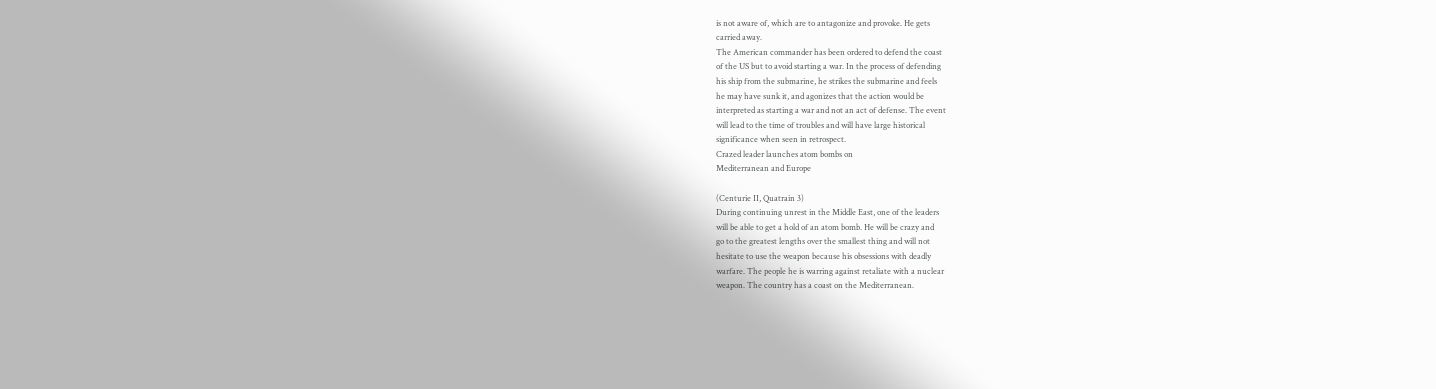is not aware of, which are to antagonize and provoke. He gets
carried away.
The American commander has been ordered to defend the coast
of the US but to avoid starting a war. In the process of defending
his ship from the submarine, he strikes the submarine and feels
he may have sunk it, and agonizes that the action would be
interpreted as starting a war and not an act of defense. The event
will lead to the time of troubles and will have large historical
significance when seen in retrospect.
Crazed leader launches atom bombs on
Mediterranean and Europe

(Centurie II, Quatrain 3)
During continuing unrest in the Middle East, one of the leaders
will be able to get a hold of an atom bomb. He will be crazy and
go to the greatest lengths over the smallest thing and will not
hesitate to use the weapon because his obsessions with deadly
warfare. The people he is warring against retaliate with a nuclear
weapon. The country has a coast on the Mediterranean.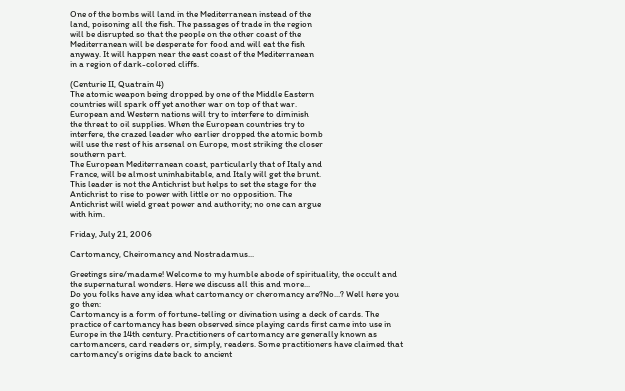One of the bombs will land in the Mediterranean instead of the
land, poisoning all the fish. The passages of trade in the region
will be disrupted so that the people on the other coast of the
Mediterranean will be desperate for food and will eat the fish
anyway. It will happen near the east coast of the Mediterranean
in a region of dark-colored cliffs.

(Centurie II, Quatrain 4)
The atomic weapon being dropped by one of the Middle Eastern
countries will spark off yet another war on top of that war.
European and Western nations will try to interfere to diminish
the threat to oil supplies. When the European countries try to
interfere, the crazed leader who earlier dropped the atomic bomb
will use the rest of his arsenal on Europe, most striking the closer
southern part.
The European Mediterranean coast, particularly that of Italy and
France, will be almost uninhabitable, and Italy will get the brunt.
This leader is not the Antichrist but helps to set the stage for the
Antichrist to rise to power with little or no opposition. The
Antichrist will wield great power and authority; no one can argue
with him.

Friday, July 21, 2006

Cartomancy, Cheiromancy and Nostradamus...

Greetings sire/madame! Welcome to my humble abode of spirituality, the occult and the supernatural wonders. Here we discuss all this and more...
Do you folks have any idea what cartomancy or cheromancy are?No...? Well here you go then:
Cartomancy is a form of fortune-telling or divination using a deck of cards. The practice of cartomancy has been observed since playing cards first came into use in Europe in the 14th century. Practitioners of cartomancy are generally known as cartomancers, card readers or, simply, readers. Some practitioners have claimed that cartomancy's origins date back to ancient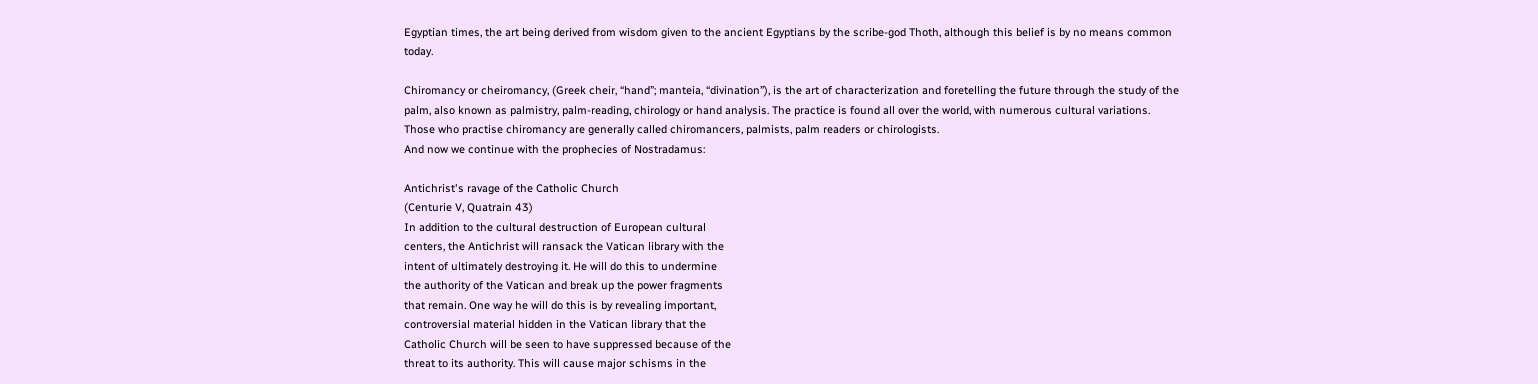Egyptian times, the art being derived from wisdom given to the ancient Egyptians by the scribe-god Thoth, although this belief is by no means common today.

Chiromancy or cheiromancy, (Greek cheir, “hand”; manteia, “divination”), is the art of characterization and foretelling the future through the study of the palm, also known as palmistry, palm-reading, chirology or hand analysis. The practice is found all over the world, with numerous cultural variations. Those who practise chiromancy are generally called chiromancers, palmists, palm readers or chirologists.
And now we continue with the prophecies of Nostradamus:

Antichrist's ravage of the Catholic Church
(Centurie V, Quatrain 43)
In addition to the cultural destruction of European cultural
centers, the Antichrist will ransack the Vatican library with the
intent of ultimately destroying it. He will do this to undermine
the authority of the Vatican and break up the power fragments
that remain. One way he will do this is by revealing important,
controversial material hidden in the Vatican library that the
Catholic Church will be seen to have suppressed because of the
threat to its authority. This will cause major schisms in the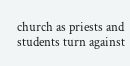church as priests and students turn against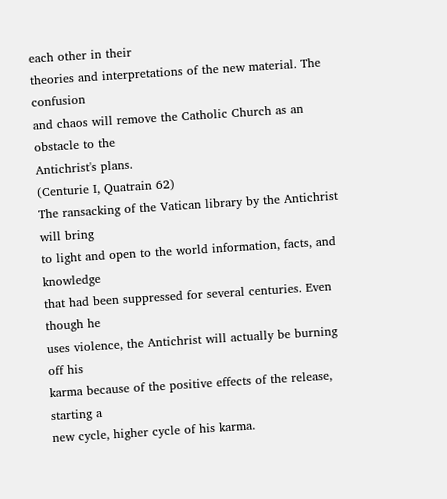each other in their
theories and interpretations of the new material. The confusion
and chaos will remove the Catholic Church as an obstacle to the
Antichrist's plans.
(Centurie I, Quatrain 62)
The ransacking of the Vatican library by the Antichrist will bring
to light and open to the world information, facts, and knowledge
that had been suppressed for several centuries. Even though he
uses violence, the Antichrist will actually be burning off his
karma because of the positive effects of the release, starting a
new cycle, higher cycle of his karma.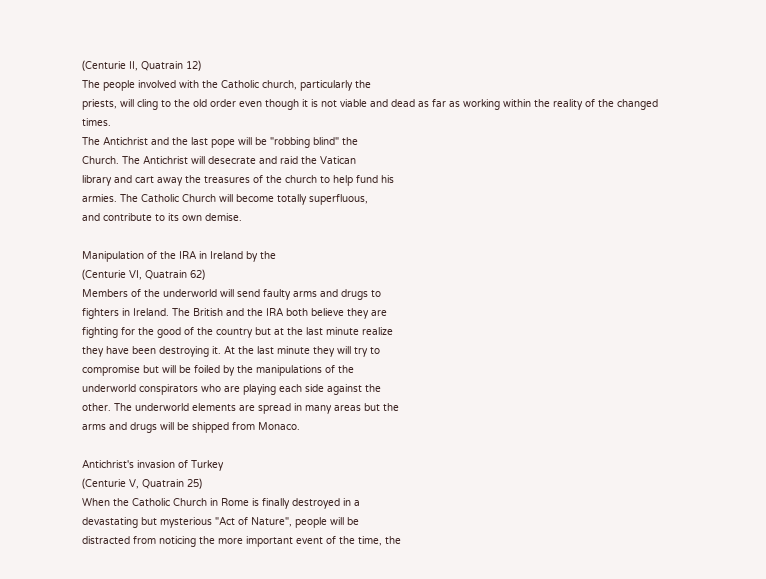(Centurie II, Quatrain 12)
The people involved with the Catholic church, particularly the
priests, will cling to the old order even though it is not viable and dead as far as working within the reality of the changed times.
The Antichrist and the last pope will be "robbing blind" the
Church. The Antichrist will desecrate and raid the Vatican
library and cart away the treasures of the church to help fund his
armies. The Catholic Church will become totally superfluous,
and contribute to its own demise.

Manipulation of the IRA in Ireland by the
(Centurie VI, Quatrain 62)
Members of the underworld will send faulty arms and drugs to
fighters in Ireland. The British and the IRA both believe they are
fighting for the good of the country but at the last minute realize
they have been destroying it. At the last minute they will try to
compromise but will be foiled by the manipulations of the
underworld conspirators who are playing each side against the
other. The underworld elements are spread in many areas but the
arms and drugs will be shipped from Monaco.

Antichrist's invasion of Turkey
(Centurie V, Quatrain 25)
When the Catholic Church in Rome is finally destroyed in a
devastating but mysterious "Act of Nature", people will be
distracted from noticing the more important event of the time, the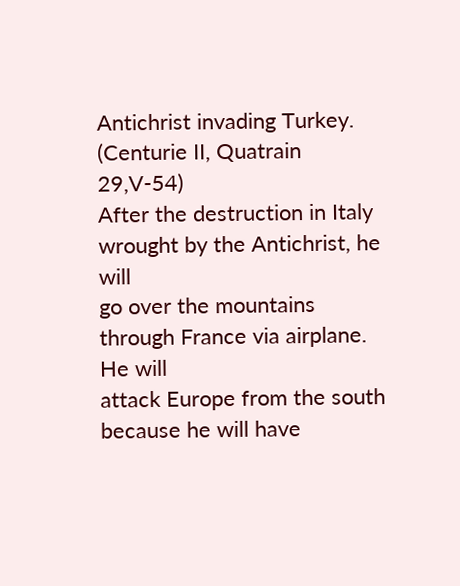Antichrist invading Turkey.
(Centurie II, Quatrain 29,V-54)
After the destruction in Italy wrought by the Antichrist, he will
go over the mountains through France via airplane. He will
attack Europe from the south because he will have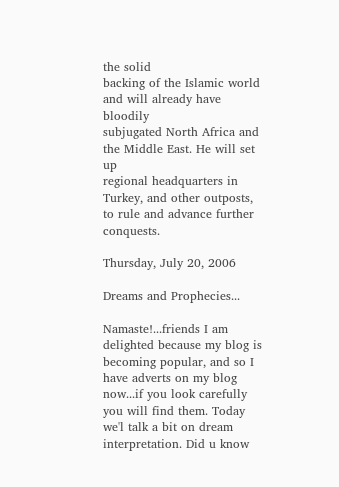the solid
backing of the Islamic world and will already have bloodily
subjugated North Africa and the Middle East. He will set up
regional headquarters in Turkey, and other outposts, to rule and advance further conquests.

Thursday, July 20, 2006

Dreams and Prophecies...

Namaste!...friends I am delighted because my blog is becoming popular, and so I have adverts on my blog now...if you look carefully you will find them. Today we'l talk a bit on dream interpretation. Did u know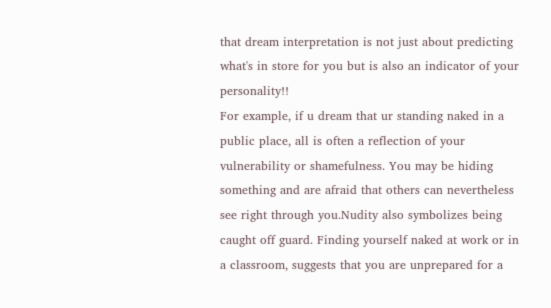that dream interpretation is not just about predicting what's in store for you but is also an indicator of your personality!!
For example, if u dream that ur standing naked in a public place, all is often a reflection of your vulnerability or shamefulness. You may be hiding something and are afraid that others can nevertheless see right through you.Nudity also symbolizes being caught off guard. Finding yourself naked at work or in a classroom, suggests that you are unprepared for a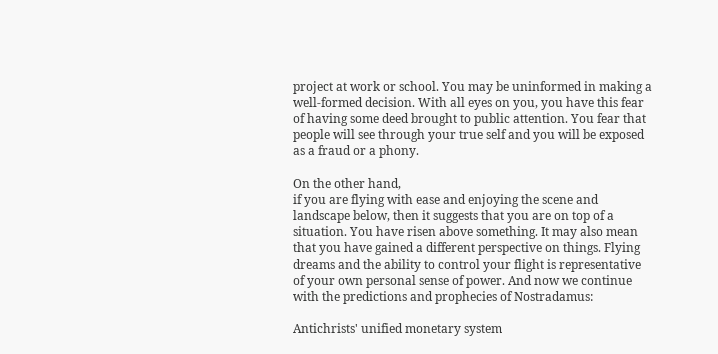project at work or school. You may be uninformed in making a well-formed decision. With all eyes on you, you have this fear of having some deed brought to public attention. You fear that people will see through your true self and you will be exposed as a fraud or a phony.

On the other hand,
if you are flying with ease and enjoying the scene and landscape below, then it suggests that you are on top of a situation. You have risen above something. It may also mean that you have gained a different perspective on things. Flying dreams and the ability to control your flight is representative of your own personal sense of power. And now we continue with the predictions and prophecies of Nostradamus:

Antichrists' unified monetary system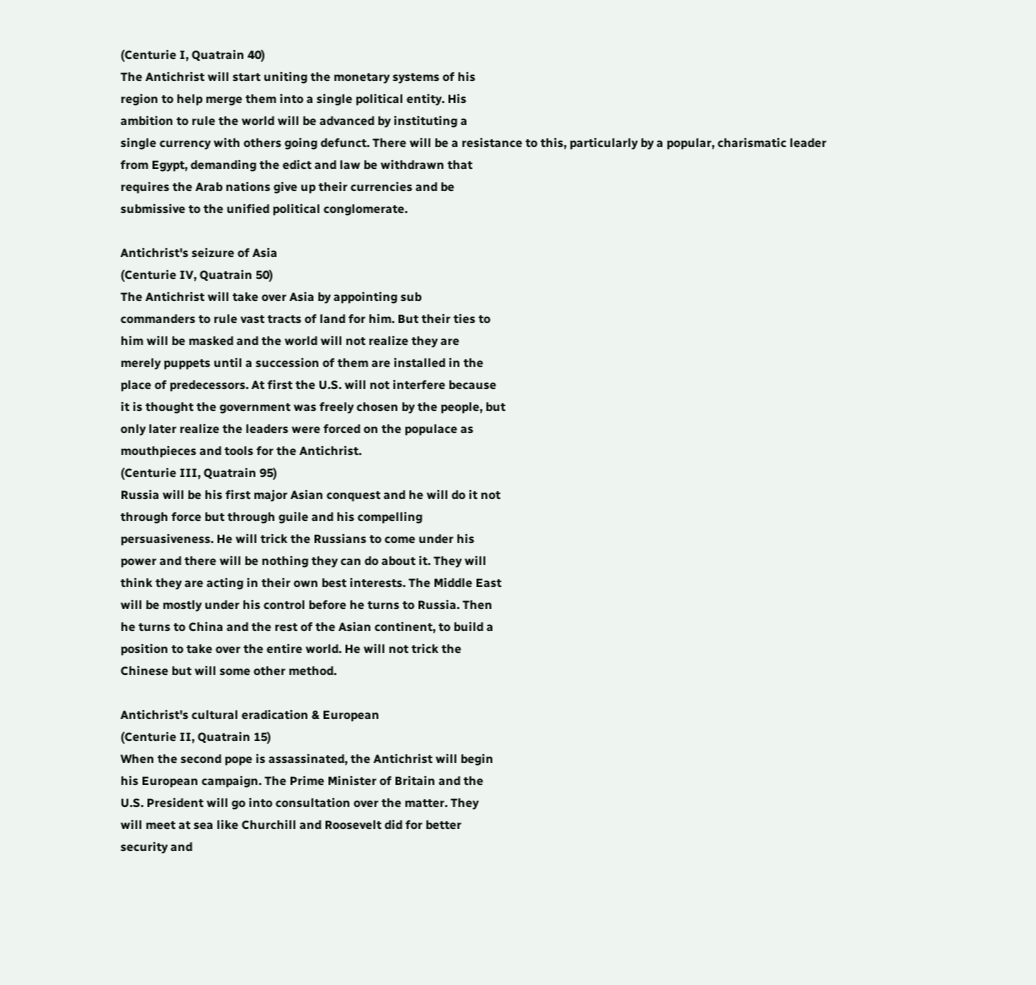(Centurie I, Quatrain 40)
The Antichrist will start uniting the monetary systems of his
region to help merge them into a single political entity. His
ambition to rule the world will be advanced by instituting a
single currency with others going defunct. There will be a resistance to this, particularly by a popular, charismatic leader
from Egypt, demanding the edict and law be withdrawn that
requires the Arab nations give up their currencies and be
submissive to the unified political conglomerate.

Antichrist's seizure of Asia
(Centurie IV, Quatrain 50)
The Antichrist will take over Asia by appointing sub
commanders to rule vast tracts of land for him. But their ties to
him will be masked and the world will not realize they are
merely puppets until a succession of them are installed in the
place of predecessors. At first the U.S. will not interfere because
it is thought the government was freely chosen by the people, but
only later realize the leaders were forced on the populace as
mouthpieces and tools for the Antichrist.
(Centurie III, Quatrain 95)
Russia will be his first major Asian conquest and he will do it not
through force but through guile and his compelling
persuasiveness. He will trick the Russians to come under his
power and there will be nothing they can do about it. They will
think they are acting in their own best interests. The Middle East
will be mostly under his control before he turns to Russia. Then
he turns to China and the rest of the Asian continent, to build a
position to take over the entire world. He will not trick the
Chinese but will some other method.

Antichrist's cultural eradication & European
(Centurie II, Quatrain 15)
When the second pope is assassinated, the Antichrist will begin
his European campaign. The Prime Minister of Britain and the
U.S. President will go into consultation over the matter. They
will meet at sea like Churchill and Roosevelt did for better
security and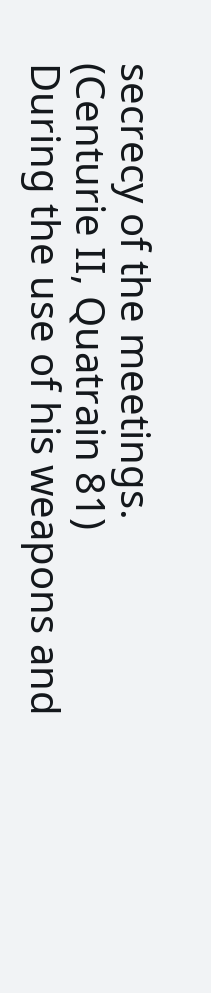secrecy of the meetings.
(Centurie II, Quatrain 81)
During the use of his weapons and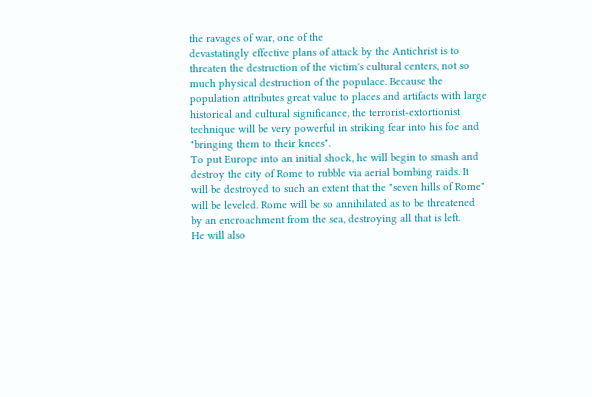the ravages of war, one of the
devastatingly effective plans of attack by the Antichrist is to
threaten the destruction of the victim's cultural centers, not so
much physical destruction of the populace. Because the
population attributes great value to places and artifacts with large
historical and cultural significance, the terrorist-extortionist
technique will be very powerful in striking fear into his foe and
"bringing them to their knees".
To put Europe into an initial shock, he will begin to smash and
destroy the city of Rome to rubble via aerial bombing raids. It
will be destroyed to such an extent that the "seven hills of Rome"
will be leveled. Rome will be so annihilated as to be threatened
by an encroachment from the sea, destroying all that is left.
He will also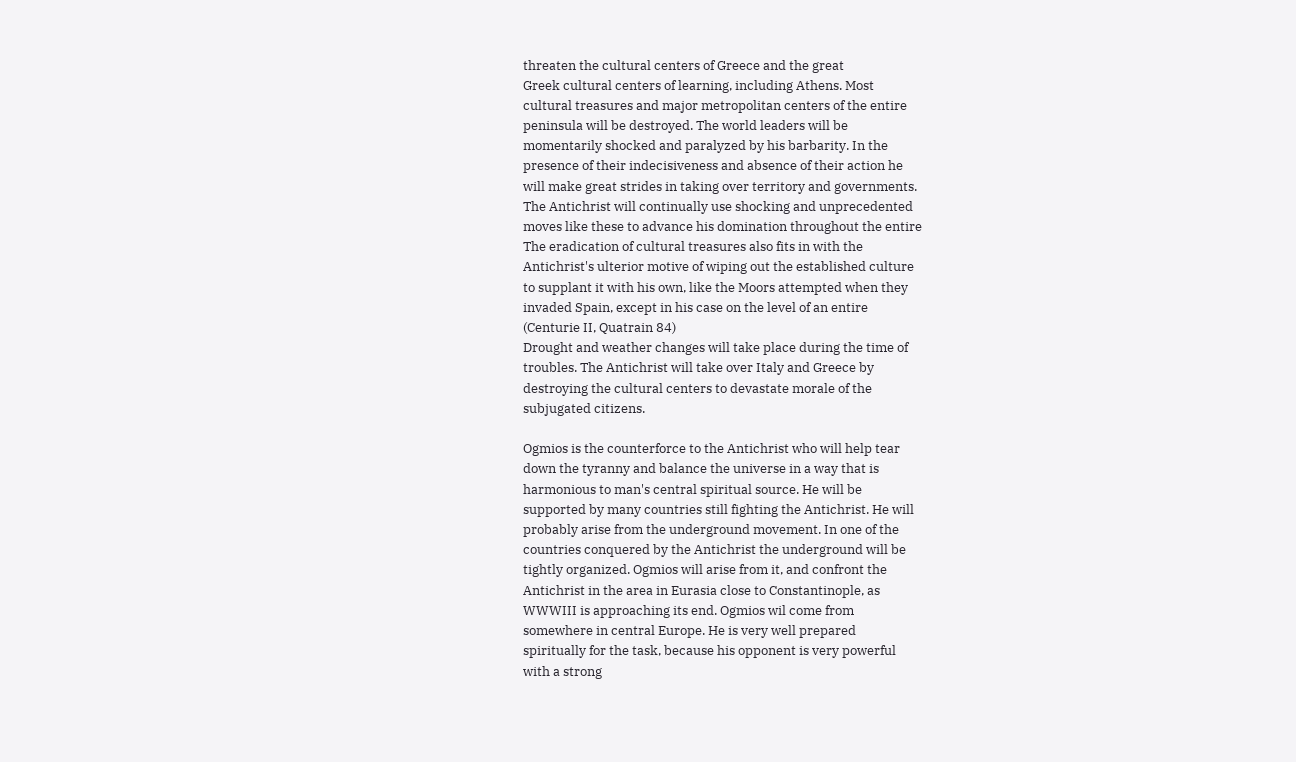threaten the cultural centers of Greece and the great
Greek cultural centers of learning, including Athens. Most
cultural treasures and major metropolitan centers of the entire
peninsula will be destroyed. The world leaders will be
momentarily shocked and paralyzed by his barbarity. In the
presence of their indecisiveness and absence of their action he
will make great strides in taking over territory and governments.
The Antichrist will continually use shocking and unprecedented
moves like these to advance his domination throughout the entire
The eradication of cultural treasures also fits in with the
Antichrist's ulterior motive of wiping out the established culture
to supplant it with his own, like the Moors attempted when they
invaded Spain, except in his case on the level of an entire
(Centurie II, Quatrain 84)
Drought and weather changes will take place during the time of
troubles. The Antichrist will take over Italy and Greece by
destroying the cultural centers to devastate morale of the
subjugated citizens.

Ogmios is the counterforce to the Antichrist who will help tear
down the tyranny and balance the universe in a way that is
harmonious to man's central spiritual source. He will be
supported by many countries still fighting the Antichrist. He will
probably arise from the underground movement. In one of the
countries conquered by the Antichrist the underground will be
tightly organized. Ogmios will arise from it, and confront the
Antichrist in the area in Eurasia close to Constantinople, as
WWWIII is approaching its end. Ogmios wil come from
somewhere in central Europe. He is very well prepared
spiritually for the task, because his opponent is very powerful
with a strong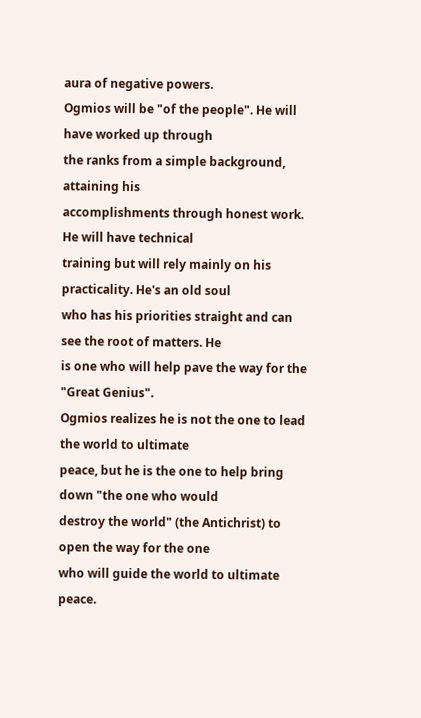aura of negative powers.
Ogmios will be "of the people". He will have worked up through
the ranks from a simple background, attaining his
accomplishments through honest work. He will have technical
training but will rely mainly on his practicality. He's an old soul
who has his priorities straight and can see the root of matters. He
is one who will help pave the way for the "Great Genius".
Ogmios realizes he is not the one to lead the world to ultimate
peace, but he is the one to help bring down "the one who would
destroy the world" (the Antichrist) to open the way for the one
who will guide the world to ultimate peace.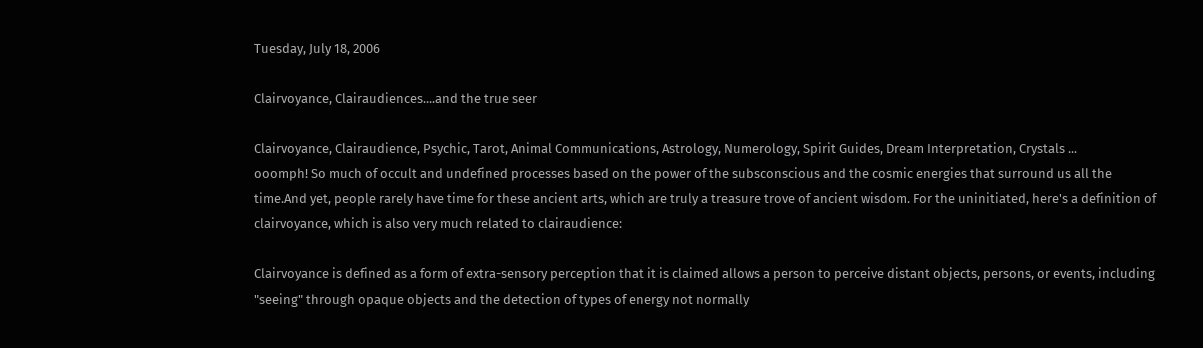Tuesday, July 18, 2006

Clairvoyance, Clairaudiences....and the true seer

Clairvoyance, Clairaudience, Psychic, Tarot, Animal Communications, Astrology, Numerology, Spirit Guides, Dream Interpretation, Crystals ...
ooomph! So much of occult and undefined processes based on the power of the subsconscious and the cosmic energies that surround us all the time.And yet, people rarely have time for these ancient arts, which are truly a treasure trove of ancient wisdom. For the uninitiated, here's a definition of clairvoyance, which is also very much related to clairaudience:

Clairvoyance is defined as a form of extra-sensory perception that it is claimed allows a person to perceive distant objects, persons, or events, including "seeing" through opaque objects and the detection of types of energy not normally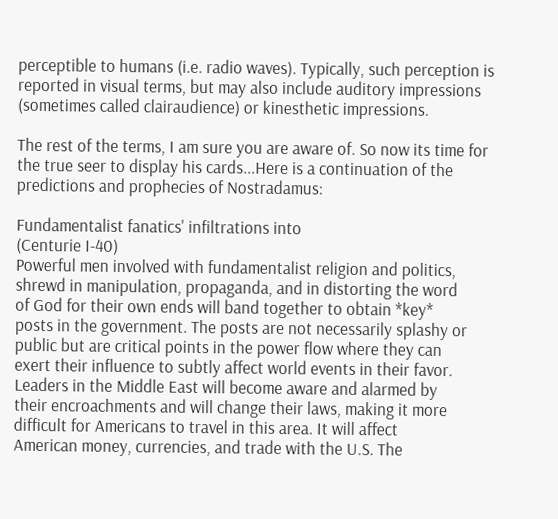perceptible to humans (i.e. radio waves). Typically, such perception is reported in visual terms, but may also include auditory impressions (sometimes called clairaudience) or kinesthetic impressions.

The rest of the terms, I am sure you are aware of. So now its time for the true seer to display his cards...Here is a continuation of the predictions and prophecies of Nostradamus:

Fundamentalist fanatics' infiltrations into
(Centurie I-40)
Powerful men involved with fundamentalist religion and politics,
shrewd in manipulation, propaganda, and in distorting the word
of God for their own ends will band together to obtain *key*
posts in the government. The posts are not necessarily splashy or
public but are critical points in the power flow where they can
exert their influence to subtly affect world events in their favor.
Leaders in the Middle East will become aware and alarmed by
their encroachments and will change their laws, making it more
difficult for Americans to travel in this area. It will affect
American money, currencies, and trade with the U.S. The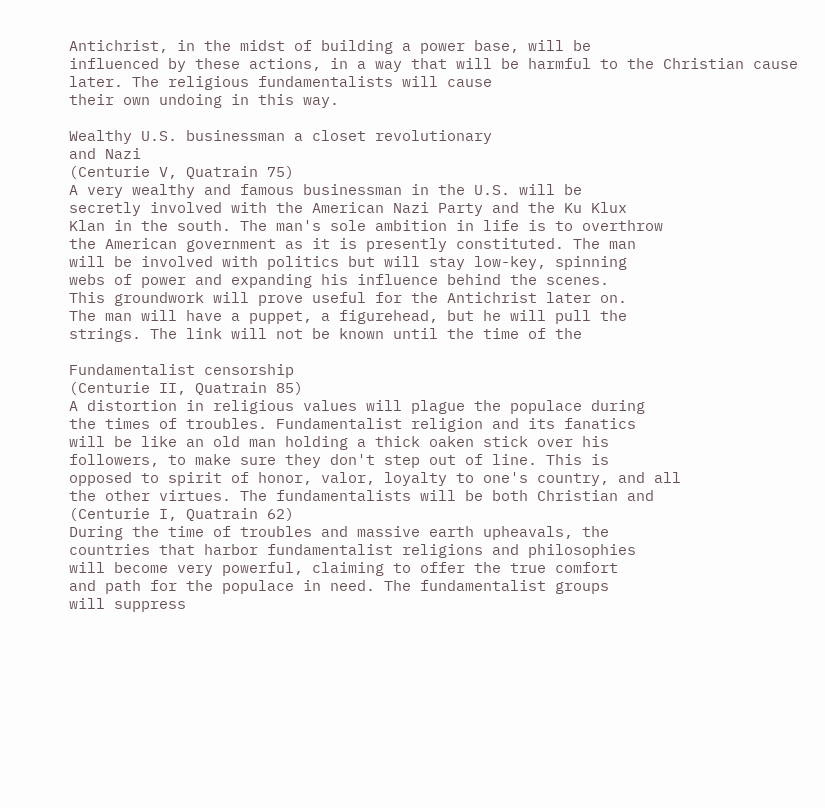Antichrist, in the midst of building a power base, will be
influenced by these actions, in a way that will be harmful to the Christian cause later. The religious fundamentalists will cause
their own undoing in this way.

Wealthy U.S. businessman a closet revolutionary
and Nazi
(Centurie V, Quatrain 75)
A very wealthy and famous businessman in the U.S. will be
secretly involved with the American Nazi Party and the Ku Klux
Klan in the south. The man's sole ambition in life is to overthrow
the American government as it is presently constituted. The man
will be involved with politics but will stay low-key, spinning
webs of power and expanding his influence behind the scenes.
This groundwork will prove useful for the Antichrist later on.
The man will have a puppet, a figurehead, but he will pull the
strings. The link will not be known until the time of the

Fundamentalist censorship
(Centurie II, Quatrain 85)
A distortion in religious values will plague the populace during
the times of troubles. Fundamentalist religion and its fanatics
will be like an old man holding a thick oaken stick over his
followers, to make sure they don't step out of line. This is
opposed to spirit of honor, valor, loyalty to one's country, and all
the other virtues. The fundamentalists will be both Christian and
(Centurie I, Quatrain 62)
During the time of troubles and massive earth upheavals, the
countries that harbor fundamentalist religions and philosophies
will become very powerful, claiming to offer the true comfort
and path for the populace in need. The fundamentalist groups
will suppress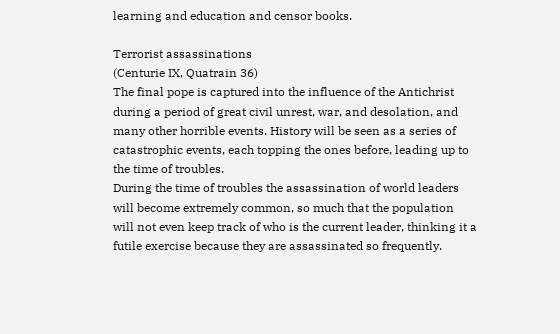learning and education and censor books.

Terrorist assassinations
(Centurie IX, Quatrain 36)
The final pope is captured into the influence of the Antichrist
during a period of great civil unrest, war, and desolation, and
many other horrible events. History will be seen as a series of
catastrophic events, each topping the ones before, leading up to
the time of troubles.
During the time of troubles the assassination of world leaders
will become extremely common, so much that the population
will not even keep track of who is the current leader, thinking it a
futile exercise because they are assassinated so frequently.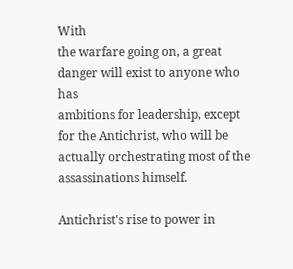With
the warfare going on, a great danger will exist to anyone who has
ambitions for leadership, except for the Antichrist, who will be
actually orchestrating most of the assassinations himself.

Antichrist's rise to power in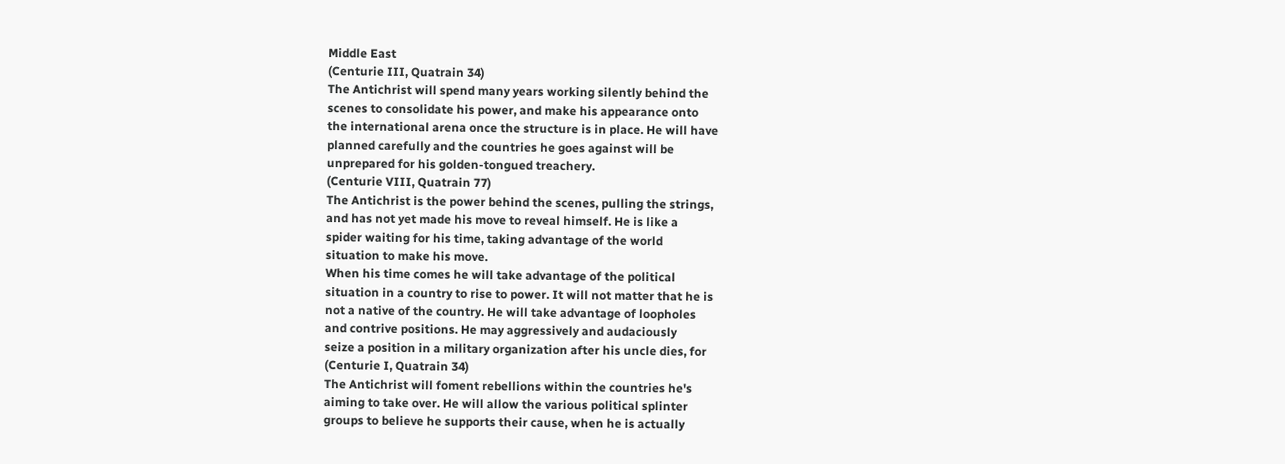Middle East
(Centurie III, Quatrain 34)
The Antichrist will spend many years working silently behind the
scenes to consolidate his power, and make his appearance onto
the international arena once the structure is in place. He will have
planned carefully and the countries he goes against will be
unprepared for his golden-tongued treachery.
(Centurie VIII, Quatrain 77)
The Antichrist is the power behind the scenes, pulling the strings,
and has not yet made his move to reveal himself. He is like a
spider waiting for his time, taking advantage of the world
situation to make his move.
When his time comes he will take advantage of the political
situation in a country to rise to power. It will not matter that he is
not a native of the country. He will take advantage of loopholes
and contrive positions. He may aggressively and audaciously
seize a position in a military organization after his uncle dies, for
(Centurie I, Quatrain 34)
The Antichrist will foment rebellions within the countries he's
aiming to take over. He will allow the various political splinter
groups to believe he supports their cause, when he is actually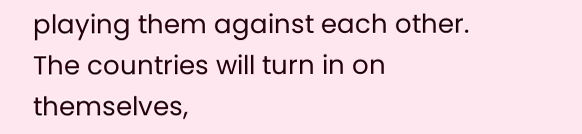playing them against each other. The countries will turn in on
themselves,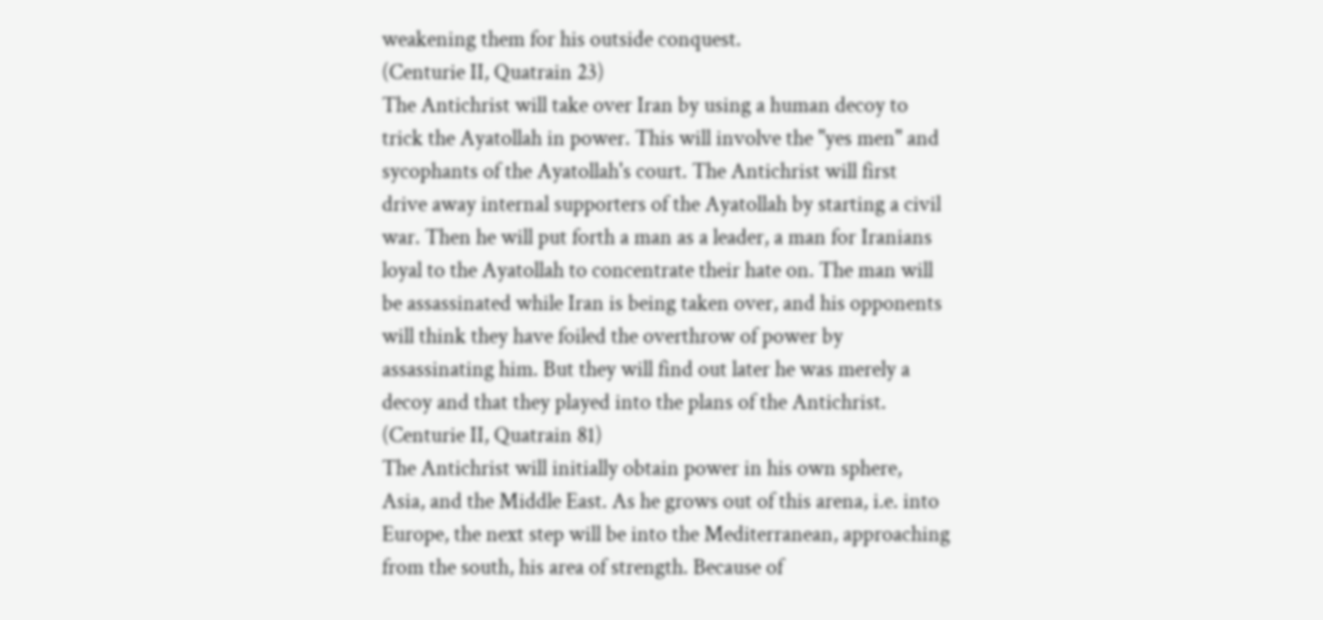weakening them for his outside conquest.
(Centurie II, Quatrain 23)
The Antichrist will take over Iran by using a human decoy to
trick the Ayatollah in power. This will involve the "yes men" and
sycophants of the Ayatollah's court. The Antichrist will first
drive away internal supporters of the Ayatollah by starting a civil
war. Then he will put forth a man as a leader, a man for Iranians
loyal to the Ayatollah to concentrate their hate on. The man will
be assassinated while Iran is being taken over, and his opponents
will think they have foiled the overthrow of power by
assassinating him. But they will find out later he was merely a
decoy and that they played into the plans of the Antichrist.
(Centurie II, Quatrain 81)
The Antichrist will initially obtain power in his own sphere,
Asia, and the Middle East. As he grows out of this arena, i.e. into
Europe, the next step will be into the Mediterranean, approaching
from the south, his area of strength. Because of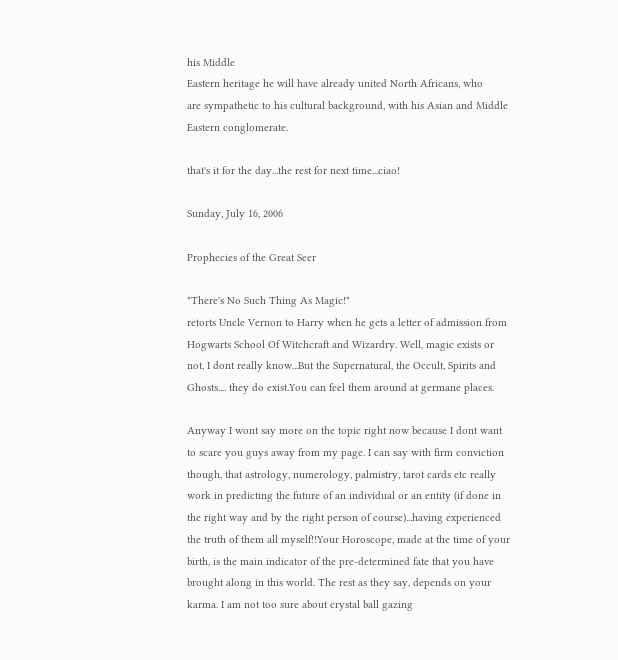his Middle
Eastern heritage he will have already united North Africans, who
are sympathetic to his cultural background, with his Asian and Middle Eastern conglomerate.

that's it for the day...the rest for next time...ciao!

Sunday, July 16, 2006

Prophecies of the Great Seer

"There's No Such Thing As Magic!"
retorts Uncle Vernon to Harry when he gets a letter of admission from Hogwarts School Of Witchcraft and Wizardry. Well, magic exists or not, I dont really know...But the Supernatural, the Occult, Spirits and Ghosts.... they do exist.You can feel them around at germane places.

Anyway I wont say more on the topic right now because I dont want to scare you guys away from my page. I can say with firm conviction though, that astrology, numerology, palmistry, tarot cards etc really work in predicting the future of an individual or an entity (if done in the right way and by the right person of course)...having experienced the truth of them all myself!!Your Horoscope, made at the time of your birth, is the main indicator of the pre-determined fate that you have brought along in this world. The rest as they say, depends on your karma. I am not too sure about crystal ball gazing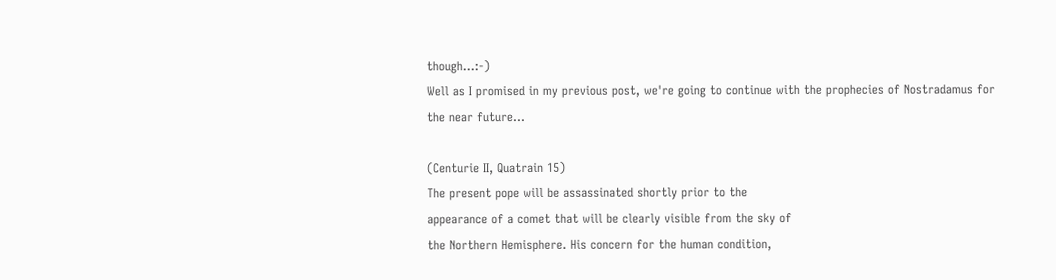though...:-)
Well as I promised in my previous post, we're going to continue with the prophecies of Nostradamus for the near future...

(Centurie II, Quatrain 15)
The present pope will be assassinated shortly prior to the
appearance of a comet that will be clearly visible from the sky of
the Northern Hemisphere. His concern for the human condition,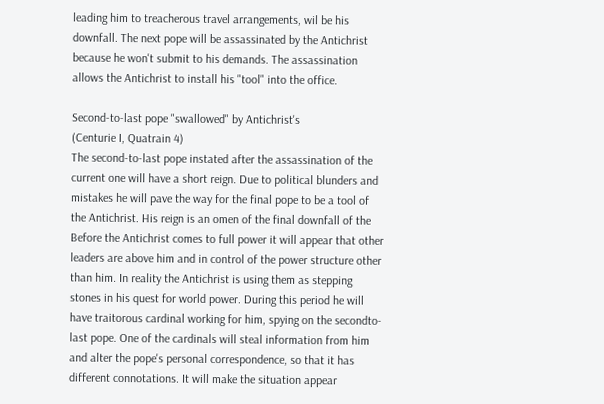leading him to treacherous travel arrangements, wil be his
downfall. The next pope will be assassinated by the Antichrist
because he won't submit to his demands. The assassination
allows the Antichrist to install his "tool" into the office.

Second-to-last pope "swallowed" by Antichrist's
(Centurie I, Quatrain 4)
The second-to-last pope instated after the assassination of the
current one will have a short reign. Due to political blunders and
mistakes he will pave the way for the final pope to be a tool of
the Antichrist. His reign is an omen of the final downfall of the
Before the Antichrist comes to full power it will appear that other
leaders are above him and in control of the power structure other
than him. In reality the Antichrist is using them as stepping
stones in his quest for world power. During this period he will
have traitorous cardinal working for him, spying on the secondto-
last pope. One of the cardinals will steal information from him
and alter the pope's personal correspondence, so that it has
different connotations. It will make the situation appear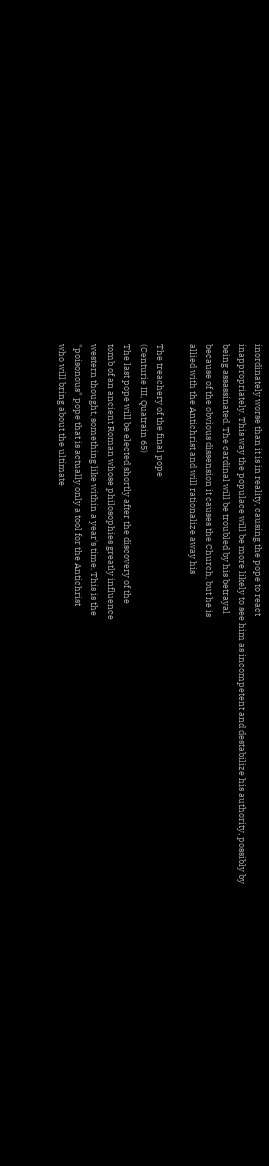inordinately worse than it is in reality, causing the pope to react
inappropriately. This way the populace will be more likely to see him as incompetent and destabilize his authority, possibly by
being assassinated. The cardinal will be troubled by his betrayal
because of the obvious dissension it causes the Church, but he is
allied with the Antichrist and will rationalize away his

The treachery of the final pope
(Centurie III, Quatrain 65)
The last pope will be elected shortly after the discovery of the
tomb of an ancient Roman whose philosophies greatly influence
western thought, something like within a year's time. This is the
"poisonous" pope that is actually only a tool for the Antichrist
who will bring about the ultimate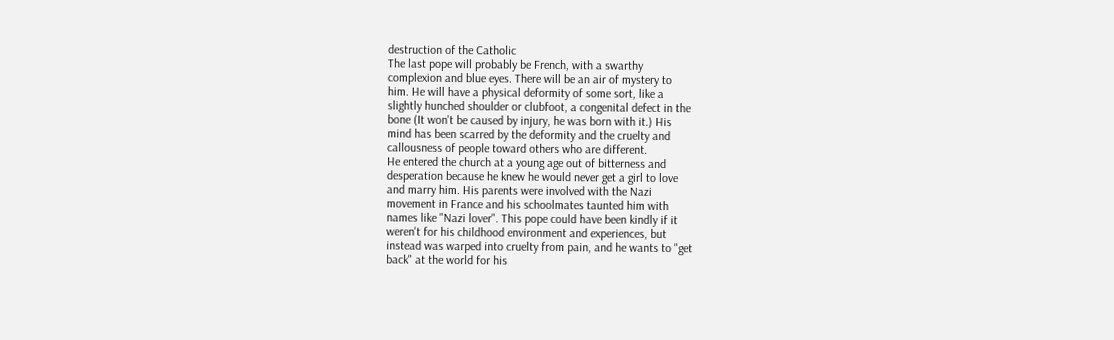destruction of the Catholic
The last pope will probably be French, with a swarthy
complexion and blue eyes. There will be an air of mystery to
him. He will have a physical deformity of some sort, like a
slightly hunched shoulder or clubfoot, a congenital defect in the
bone (It won't be caused by injury, he was born with it.) His
mind has been scarred by the deformity and the cruelty and
callousness of people toward others who are different.
He entered the church at a young age out of bitterness and
desperation because he knew he would never get a girl to love
and marry him. His parents were involved with the Nazi
movement in France and his schoolmates taunted him with
names like "Nazi lover". This pope could have been kindly if it
weren't for his childhood environment and experiences, but
instead was warped into cruelty from pain, and he wants to "get
back" at the world for his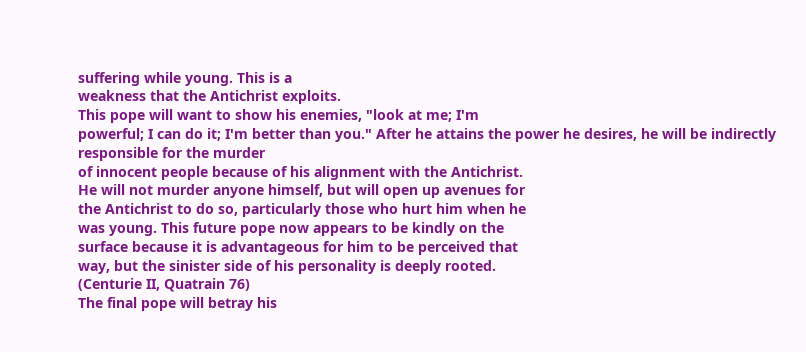suffering while young. This is a
weakness that the Antichrist exploits.
This pope will want to show his enemies, "look at me; I'm
powerful; I can do it; I'm better than you." After he attains the power he desires, he will be indirectly responsible for the murder
of innocent people because of his alignment with the Antichrist.
He will not murder anyone himself, but will open up avenues for
the Antichrist to do so, particularly those who hurt him when he
was young. This future pope now appears to be kindly on the
surface because it is advantageous for him to be perceived that
way, but the sinister side of his personality is deeply rooted.
(Centurie II, Quatrain 76)
The final pope will betray his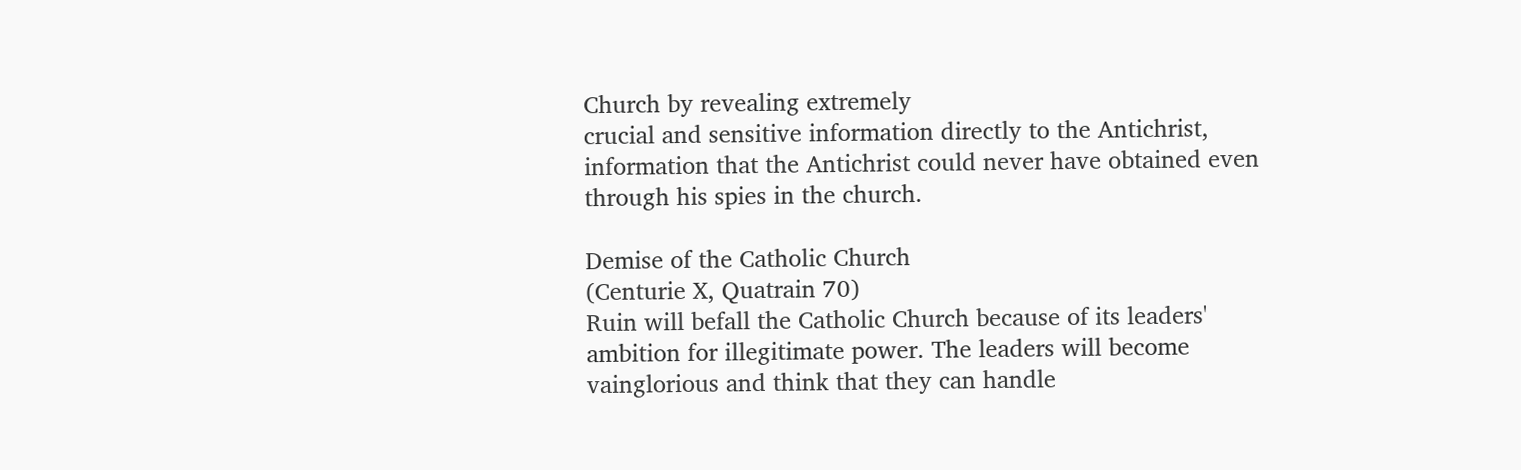Church by revealing extremely
crucial and sensitive information directly to the Antichrist,
information that the Antichrist could never have obtained even
through his spies in the church.

Demise of the Catholic Church
(Centurie X, Quatrain 70)
Ruin will befall the Catholic Church because of its leaders'
ambition for illegitimate power. The leaders will become
vainglorious and think that they can handle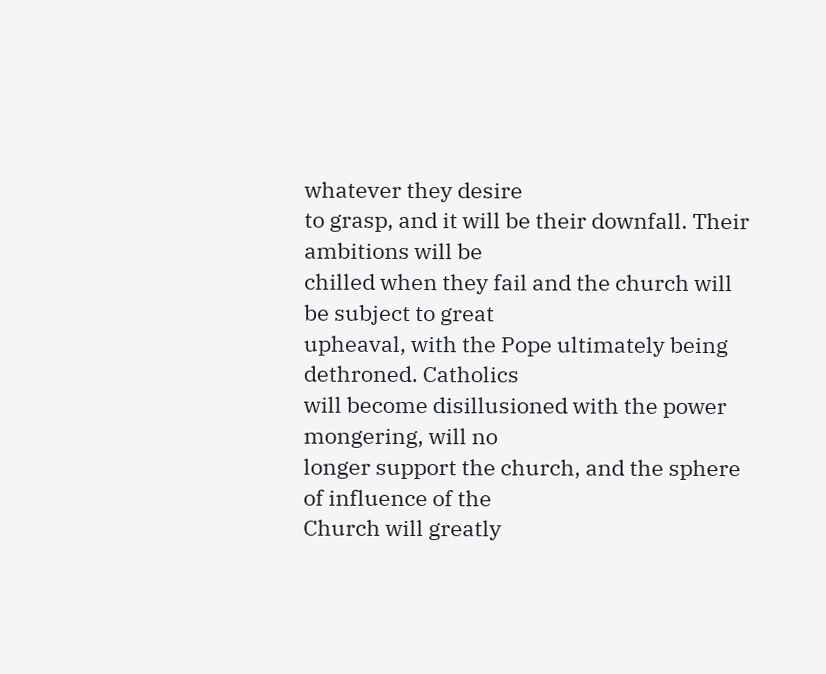whatever they desire
to grasp, and it will be their downfall. Their ambitions will be
chilled when they fail and the church will be subject to great
upheaval, with the Pope ultimately being dethroned. Catholics
will become disillusioned with the power mongering, will no
longer support the church, and the sphere of influence of the
Church will greatly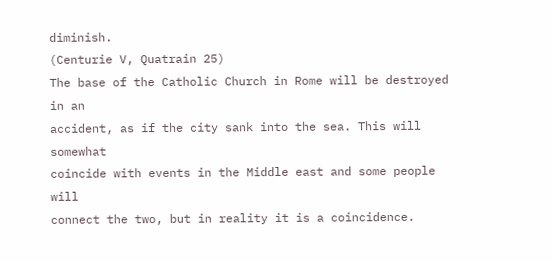diminish.
(Centurie V, Quatrain 25)
The base of the Catholic Church in Rome will be destroyed in an
accident, as if the city sank into the sea. This will somewhat
coincide with events in the Middle east and some people will
connect the two, but in reality it is a coincidence.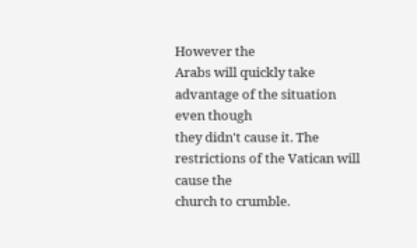However the
Arabs will quickly take advantage of the situation even though
they didn't cause it. The restrictions of the Vatican will cause the
church to crumble.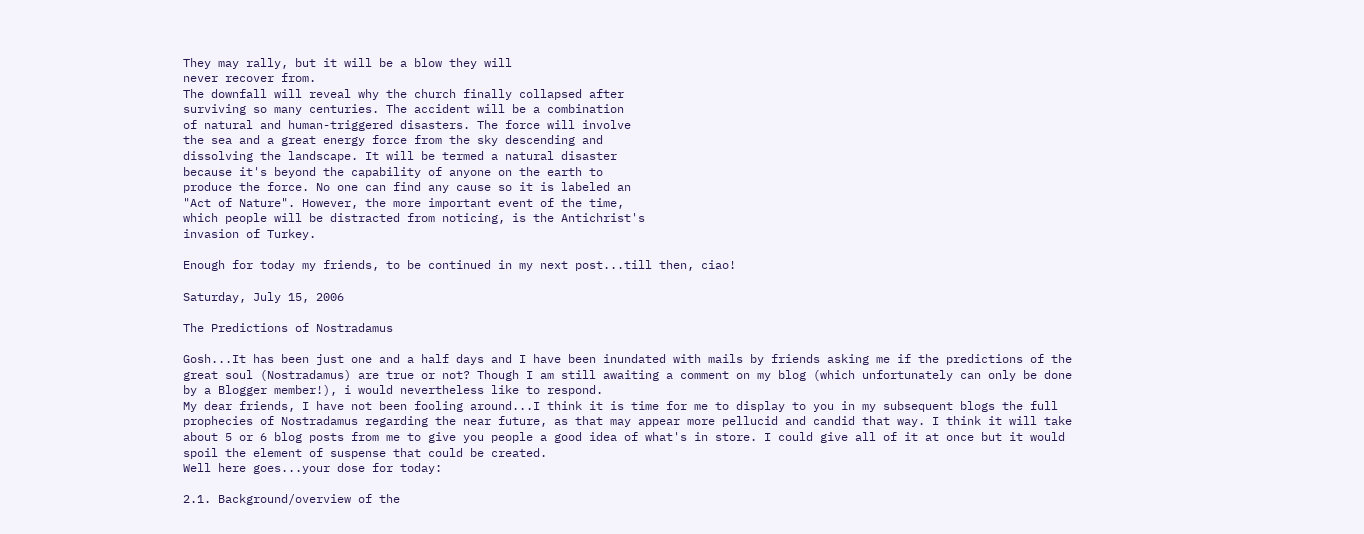They may rally, but it will be a blow they will
never recover from.
The downfall will reveal why the church finally collapsed after
surviving so many centuries. The accident will be a combination
of natural and human-triggered disasters. The force will involve
the sea and a great energy force from the sky descending and
dissolving the landscape. It will be termed a natural disaster
because it's beyond the capability of anyone on the earth to
produce the force. No one can find any cause so it is labeled an
"Act of Nature". However, the more important event of the time,
which people will be distracted from noticing, is the Antichrist's
invasion of Turkey.

Enough for today my friends, to be continued in my next post...till then, ciao!

Saturday, July 15, 2006

The Predictions of Nostradamus

Gosh...It has been just one and a half days and I have been inundated with mails by friends asking me if the predictions of the great soul (Nostradamus) are true or not? Though I am still awaiting a comment on my blog (which unfortunately can only be done by a Blogger member!), i would nevertheless like to respond.
My dear friends, I have not been fooling around...I think it is time for me to display to you in my subsequent blogs the full prophecies of Nostradamus regarding the near future, as that may appear more pellucid and candid that way. I think it will take about 5 or 6 blog posts from me to give you people a good idea of what's in store. I could give all of it at once but it would spoil the element of suspense that could be created.
Well here goes...your dose for today:

2.1. Background/overview of the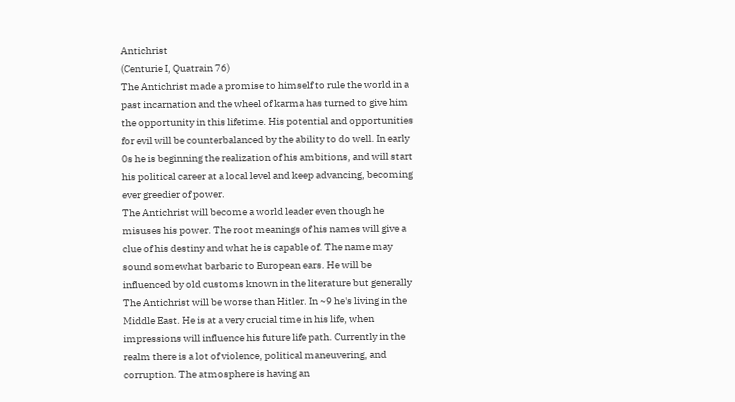Antichrist
(Centurie I, Quatrain 76)
The Antichrist made a promise to himself to rule the world in a
past incarnation and the wheel of karma has turned to give him
the opportunity in this lifetime. His potential and opportunities
for evil will be counterbalanced by the ability to do well. In early
0s he is beginning the realization of his ambitions, and will start
his political career at a local level and keep advancing, becoming
ever greedier of power.
The Antichrist will become a world leader even though he
misuses his power. The root meanings of his names will give a
clue of his destiny and what he is capable of. The name may
sound somewhat barbaric to European ears. He will be
influenced by old customs known in the literature but generally
The Antichrist will be worse than Hitler. In ~9 he's living in the
Middle East. He is at a very crucial time in his life, when
impressions will influence his future life path. Currently in the
realm there is a lot of violence, political maneuvering, and
corruption. The atmosphere is having an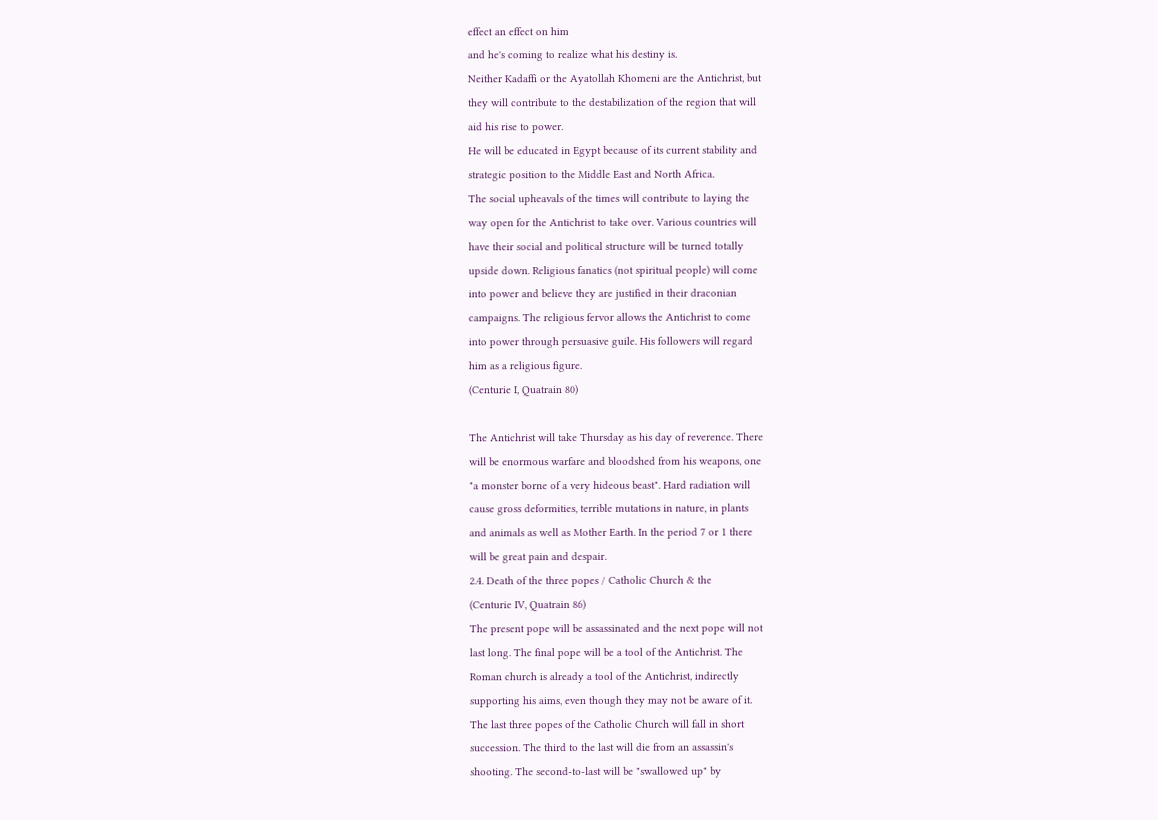effect an effect on him
and he's coming to realize what his destiny is.
Neither Kadaffi or the Ayatollah Khomeni are the Antichrist, but
they will contribute to the destabilization of the region that will
aid his rise to power.
He will be educated in Egypt because of its current stability and
strategic position to the Middle East and North Africa.
The social upheavals of the times will contribute to laying the
way open for the Antichrist to take over. Various countries will
have their social and political structure will be turned totally
upside down. Religious fanatics (not spiritual people) will come
into power and believe they are justified in their draconian
campaigns. The religious fervor allows the Antichrist to come
into power through persuasive guile. His followers will regard
him as a religious figure.
(Centurie I, Quatrain 80)

The Antichrist will take Thursday as his day of reverence. There
will be enormous warfare and bloodshed from his weapons, one
"a monster borne of a very hideous beast". Hard radiation will
cause gross deformities, terrible mutations in nature, in plants
and animals as well as Mother Earth. In the period 7 or 1 there
will be great pain and despair.
2.4. Death of the three popes / Catholic Church & the
(Centurie IV, Quatrain 86)
The present pope will be assassinated and the next pope will not
last long. The final pope will be a tool of the Antichrist. The
Roman church is already a tool of the Antichrist, indirectly
supporting his aims, even though they may not be aware of it.
The last three popes of the Catholic Church will fall in short
succession. The third to the last will die from an assassin's
shooting. The second-to-last will be "swallowed up" by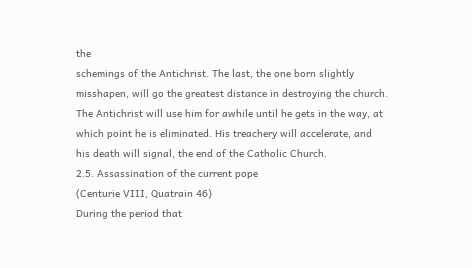the
schemings of the Antichrist. The last, the one born slightly
misshapen, will go the greatest distance in destroying the church.
The Antichrist will use him for awhile until he gets in the way, at
which point he is eliminated. His treachery will accelerate, and
his death will signal, the end of the Catholic Church.
2.5. Assassination of the current pope
(Centurie VIII, Quatrain 46)
During the period that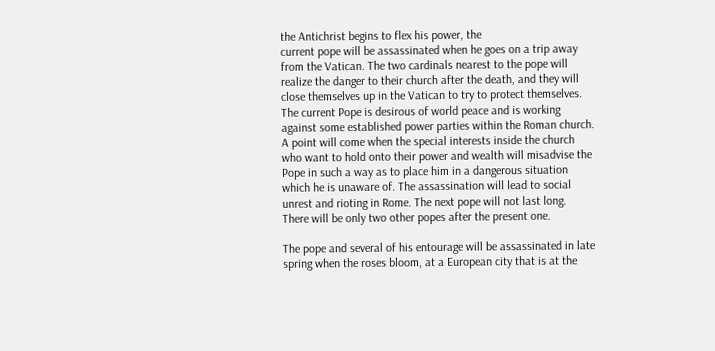the Antichrist begins to flex his power, the
current pope will be assassinated when he goes on a trip away
from the Vatican. The two cardinals nearest to the pope will
realize the danger to their church after the death, and they will
close themselves up in the Vatican to try to protect themselves.
The current Pope is desirous of world peace and is working
against some established power parties within the Roman church.
A point will come when the special interests inside the church
who want to hold onto their power and wealth will misadvise the
Pope in such a way as to place him in a dangerous situation
which he is unaware of. The assassination will lead to social
unrest and rioting in Rome. The next pope will not last long.
There will be only two other popes after the present one.

The pope and several of his entourage will be assassinated in late
spring when the roses bloom, at a European city that is at the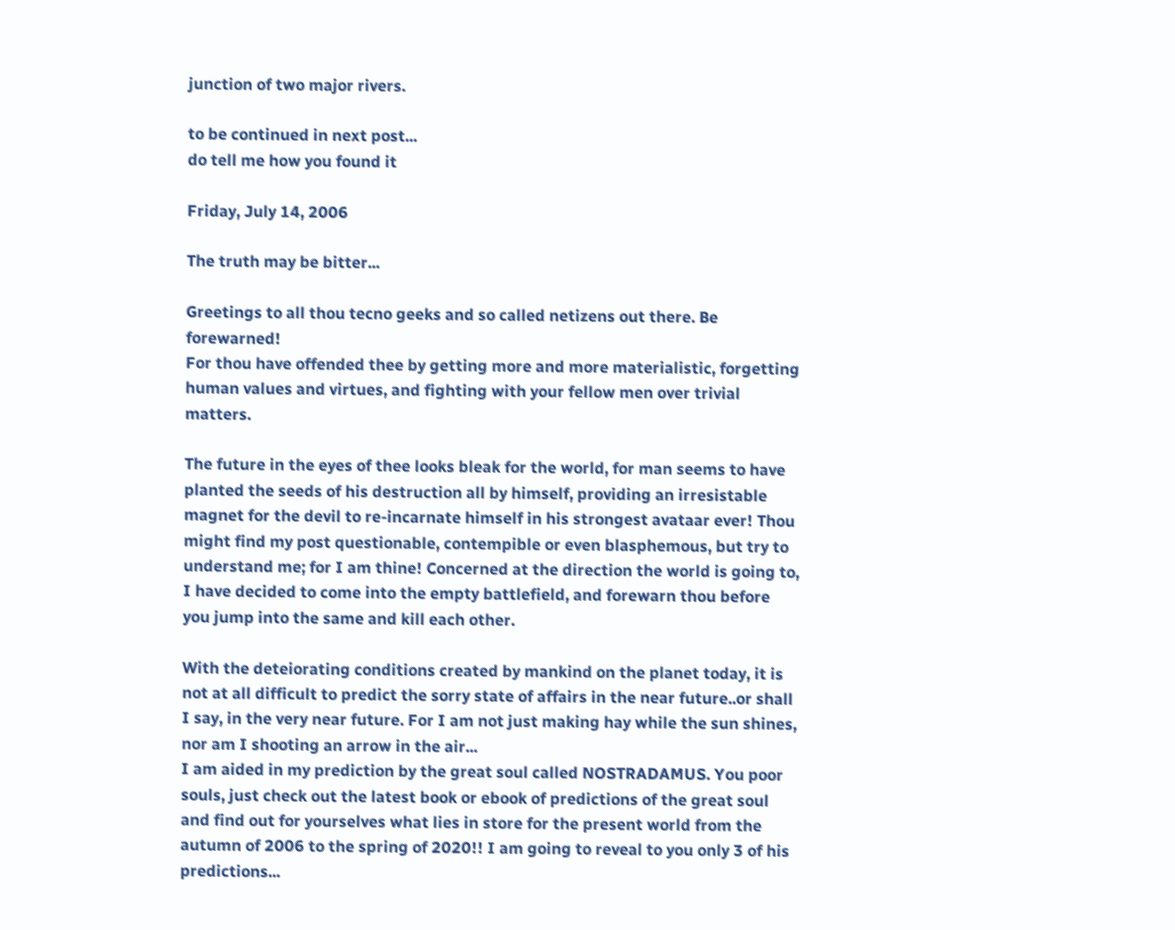junction of two major rivers.

to be continued in next post...
do tell me how you found it

Friday, July 14, 2006

The truth may be bitter...

Greetings to all thou tecno geeks and so called netizens out there. Be forewarned!
For thou have offended thee by getting more and more materialistic, forgetting human values and virtues, and fighting with your fellow men over trivial matters.

The future in the eyes of thee looks bleak for the world, for man seems to have planted the seeds of his destruction all by himself, providing an irresistable magnet for the devil to re-incarnate himself in his strongest avataar ever! Thou might find my post questionable, contempible or even blasphemous, but try to understand me; for I am thine! Concerned at the direction the world is going to, I have decided to come into the empty battlefield, and forewarn thou before you jump into the same and kill each other.

With the deteiorating conditions created by mankind on the planet today, it is not at all difficult to predict the sorry state of affairs in the near future..or shall I say, in the very near future. For I am not just making hay while the sun shines, nor am I shooting an arrow in the air...
I am aided in my prediction by the great soul called NOSTRADAMUS. You poor souls, just check out the latest book or ebook of predictions of the great soul and find out for yourselves what lies in store for the present world from the autumn of 2006 to the spring of 2020!! I am going to reveal to you only 3 of his predictions...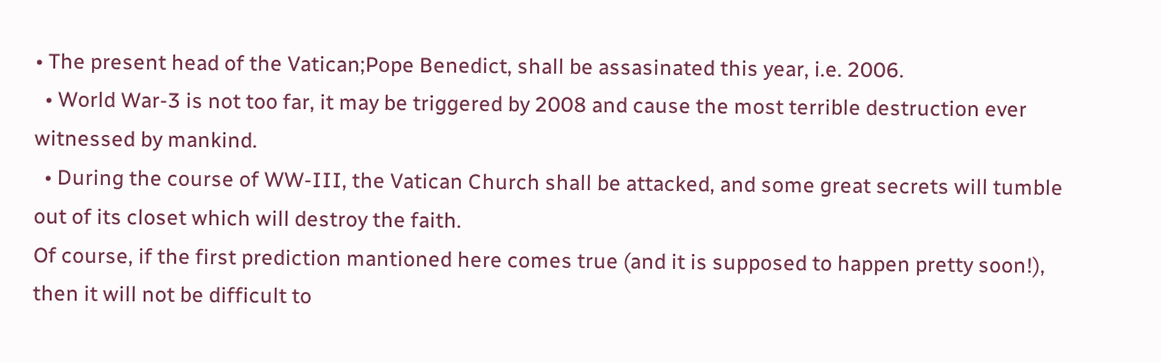• The present head of the Vatican;Pope Benedict, shall be assasinated this year, i.e. 2006.
  • World War-3 is not too far, it may be triggered by 2008 and cause the most terrible destruction ever witnessed by mankind.
  • During the course of WW-III, the Vatican Church shall be attacked, and some great secrets will tumble out of its closet which will destroy the faith.
Of course, if the first prediction mantioned here comes true (and it is supposed to happen pretty soon!), then it will not be difficult to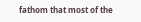fathom that most of the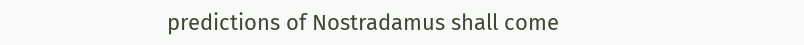predictions of Nostradamus shall come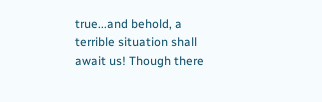true...and behold, a terrible situation shall await us! Though there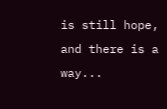is still hope, and there is a way...